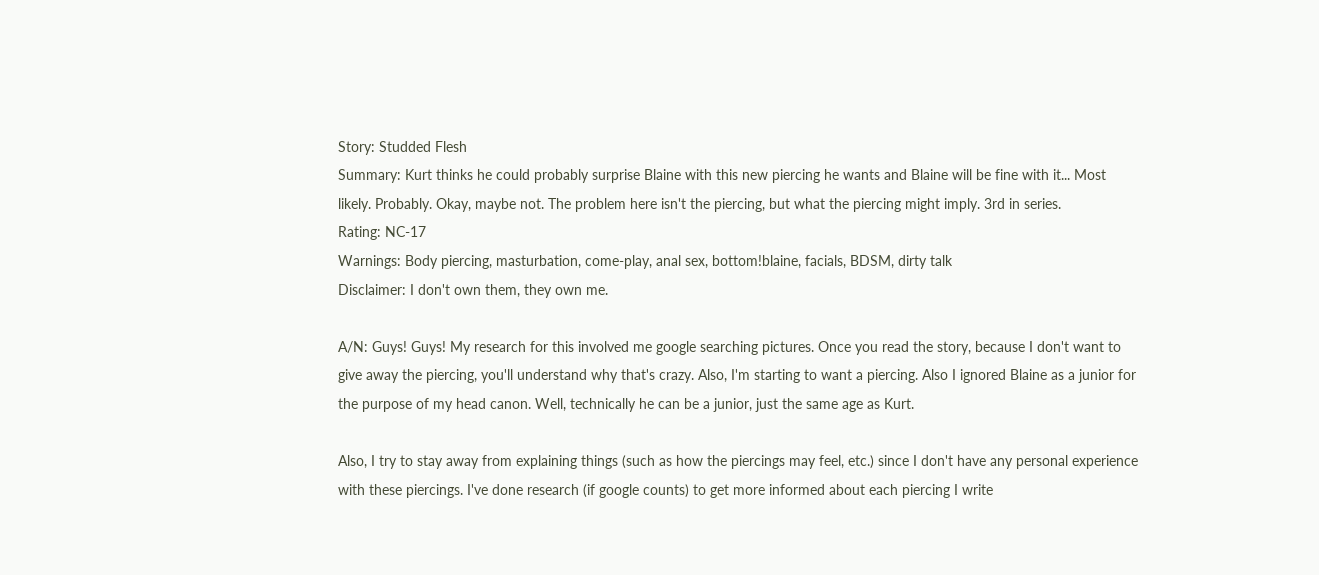Story: Studded Flesh
Summary: Kurt thinks he could probably surprise Blaine with this new piercing he wants and Blaine will be fine with it... Most likely. Probably. Okay, maybe not. The problem here isn't the piercing, but what the piercing might imply. 3rd in series.
Rating: NC-17
Warnings: Body piercing, masturbation, come-play, anal sex, bottom!blaine, facials, BDSM, dirty talk
Disclaimer: I don't own them, they own me.

A/N: Guys! Guys! My research for this involved me google searching pictures. Once you read the story, because I don't want to give away the piercing, you'll understand why that's crazy. Also, I'm starting to want a piercing. Also I ignored Blaine as a junior for the purpose of my head canon. Well, technically he can be a junior, just the same age as Kurt.

Also, I try to stay away from explaining things (such as how the piercings may feel, etc.) since I don't have any personal experience with these piercings. I've done research (if google counts) to get more informed about each piercing I write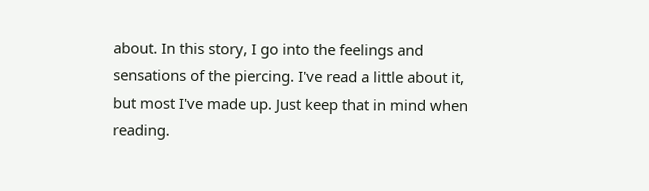about. In this story, I go into the feelings and sensations of the piercing. I've read a little about it, but most I've made up. Just keep that in mind when reading.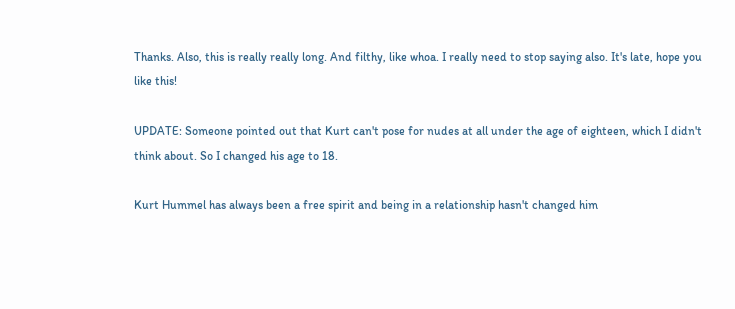Thanks. Also, this is really really long. And filthy, like whoa. I really need to stop saying also. It's late, hope you like this!

UPDATE: Someone pointed out that Kurt can't pose for nudes at all under the age of eighteen, which I didn't think about. So I changed his age to 18.

Kurt Hummel has always been a free spirit and being in a relationship hasn't changed him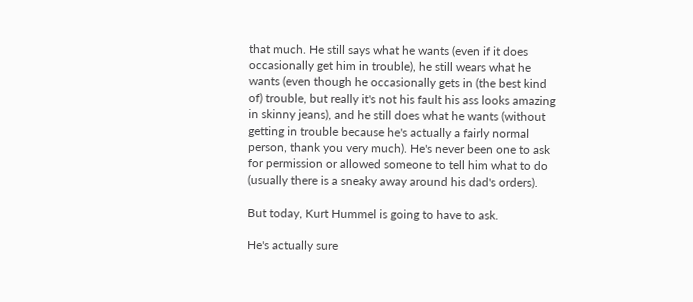that much. He still says what he wants (even if it does occasionally get him in trouble), he still wears what he wants (even though he occasionally gets in (the best kind of) trouble, but really it's not his fault his ass looks amazing in skinny jeans), and he still does what he wants (without getting in trouble because he's actually a fairly normal person, thank you very much). He's never been one to ask for permission or allowed someone to tell him what to do (usually there is a sneaky away around his dad's orders).

But today, Kurt Hummel is going to have to ask.

He's actually sure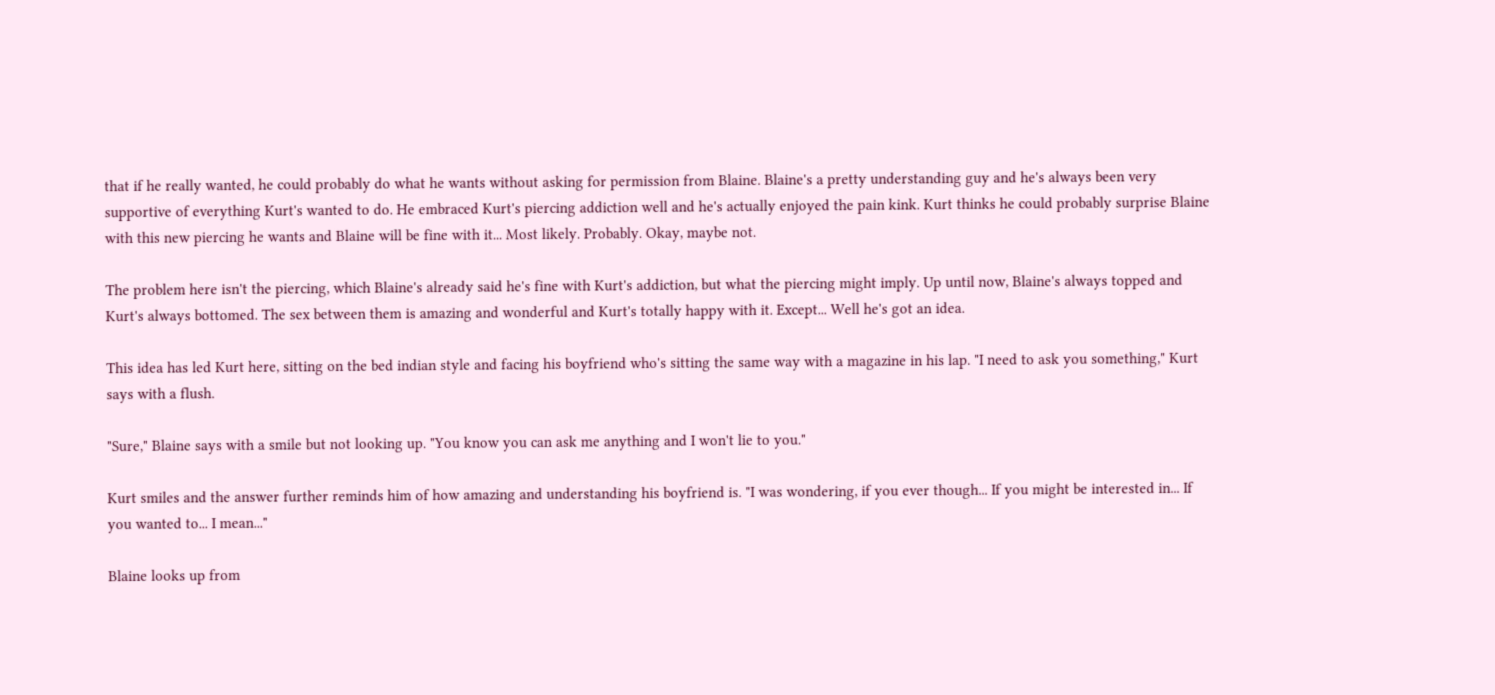that if he really wanted, he could probably do what he wants without asking for permission from Blaine. Blaine's a pretty understanding guy and he's always been very supportive of everything Kurt's wanted to do. He embraced Kurt's piercing addiction well and he's actually enjoyed the pain kink. Kurt thinks he could probably surprise Blaine with this new piercing he wants and Blaine will be fine with it... Most likely. Probably. Okay, maybe not.

The problem here isn't the piercing, which Blaine's already said he's fine with Kurt's addiction, but what the piercing might imply. Up until now, Blaine's always topped and Kurt's always bottomed. The sex between them is amazing and wonderful and Kurt's totally happy with it. Except... Well he's got an idea.

This idea has led Kurt here, sitting on the bed indian style and facing his boyfriend who's sitting the same way with a magazine in his lap. "I need to ask you something," Kurt says with a flush.

"Sure," Blaine says with a smile but not looking up. "You know you can ask me anything and I won't lie to you."

Kurt smiles and the answer further reminds him of how amazing and understanding his boyfriend is. "I was wondering, if you ever though... If you might be interested in... If you wanted to... I mean..."

Blaine looks up from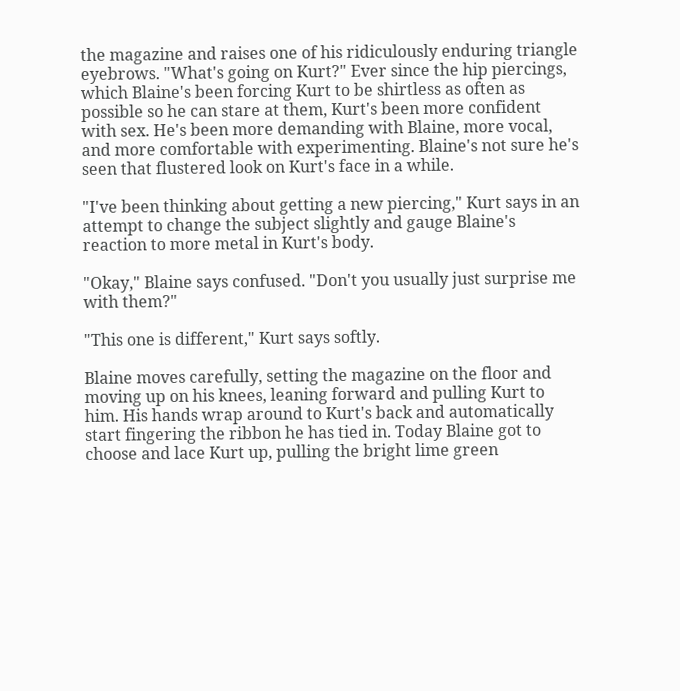the magazine and raises one of his ridiculously enduring triangle eyebrows. "What's going on Kurt?" Ever since the hip piercings, which Blaine's been forcing Kurt to be shirtless as often as possible so he can stare at them, Kurt's been more confident with sex. He's been more demanding with Blaine, more vocal, and more comfortable with experimenting. Blaine's not sure he's seen that flustered look on Kurt's face in a while.

"I've been thinking about getting a new piercing," Kurt says in an attempt to change the subject slightly and gauge Blaine's reaction to more metal in Kurt's body.

"Okay," Blaine says confused. "Don't you usually just surprise me with them?"

"This one is different," Kurt says softly.

Blaine moves carefully, setting the magazine on the floor and moving up on his knees, leaning forward and pulling Kurt to him. His hands wrap around to Kurt's back and automatically start fingering the ribbon he has tied in. Today Blaine got to choose and lace Kurt up, pulling the bright lime green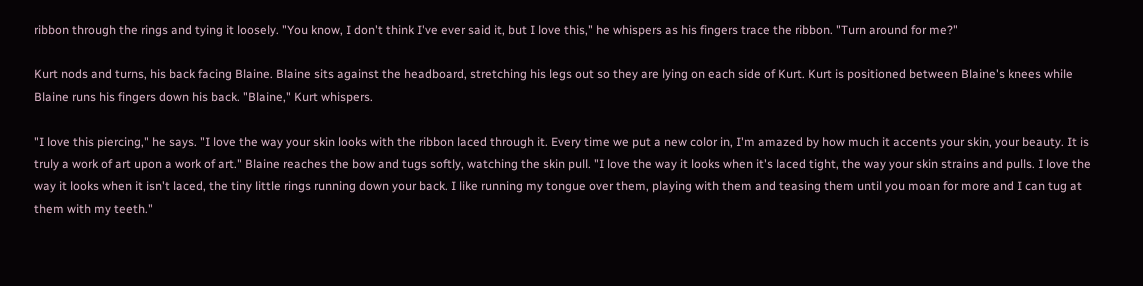ribbon through the rings and tying it loosely. "You know, I don't think I've ever said it, but I love this," he whispers as his fingers trace the ribbon. "Turn around for me?"

Kurt nods and turns, his back facing Blaine. Blaine sits against the headboard, stretching his legs out so they are lying on each side of Kurt. Kurt is positioned between Blaine's knees while Blaine runs his fingers down his back. "Blaine," Kurt whispers.

"I love this piercing," he says. "I love the way your skin looks with the ribbon laced through it. Every time we put a new color in, I'm amazed by how much it accents your skin, your beauty. It is truly a work of art upon a work of art." Blaine reaches the bow and tugs softly, watching the skin pull. "I love the way it looks when it's laced tight, the way your skin strains and pulls. I love the way it looks when it isn't laced, the tiny little rings running down your back. I like running my tongue over them, playing with them and teasing them until you moan for more and I can tug at them with my teeth."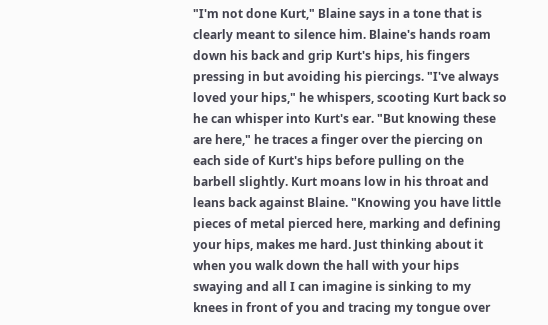"I'm not done Kurt," Blaine says in a tone that is clearly meant to silence him. Blaine's hands roam down his back and grip Kurt's hips, his fingers pressing in but avoiding his piercings. "I've always loved your hips," he whispers, scooting Kurt back so he can whisper into Kurt's ear. "But knowing these are here," he traces a finger over the piercing on each side of Kurt's hips before pulling on the barbell slightly. Kurt moans low in his throat and leans back against Blaine. "Knowing you have little pieces of metal pierced here, marking and defining your hips, makes me hard. Just thinking about it when you walk down the hall with your hips swaying and all I can imagine is sinking to my knees in front of you and tracing my tongue over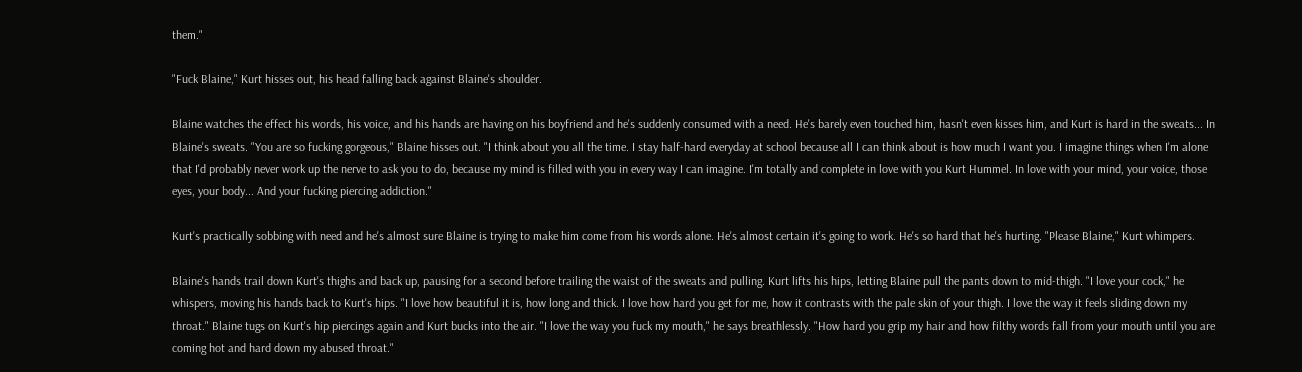them."

"Fuck Blaine," Kurt hisses out, his head falling back against Blaine's shoulder.

Blaine watches the effect his words, his voice, and his hands are having on his boyfriend and he's suddenly consumed with a need. He's barely even touched him, hasn't even kisses him, and Kurt is hard in the sweats... In Blaine's sweats. "You are so fucking gorgeous," Blaine hisses out. "I think about you all the time. I stay half-hard everyday at school because all I can think about is how much I want you. I imagine things when I'm alone that I'd probably never work up the nerve to ask you to do, because my mind is filled with you in every way I can imagine. I'm totally and complete in love with you Kurt Hummel. In love with your mind, your voice, those eyes, your body... And your fucking piercing addiction."

Kurt's practically sobbing with need and he's almost sure Blaine is trying to make him come from his words alone. He's almost certain it's going to work. He's so hard that he's hurting. "Please Blaine," Kurt whimpers.

Blaine's hands trail down Kurt's thighs and back up, pausing for a second before trailing the waist of the sweats and pulling. Kurt lifts his hips, letting Blaine pull the pants down to mid-thigh. "I love your cock," he whispers, moving his hands back to Kurt's hips. "I love how beautiful it is, how long and thick. I love how hard you get for me, how it contrasts with the pale skin of your thigh. I love the way it feels sliding down my throat." Blaine tugs on Kurt's hip piercings again and Kurt bucks into the air. "I love the way you fuck my mouth," he says breathlessly. "How hard you grip my hair and how filthy words fall from your mouth until you are coming hot and hard down my abused throat."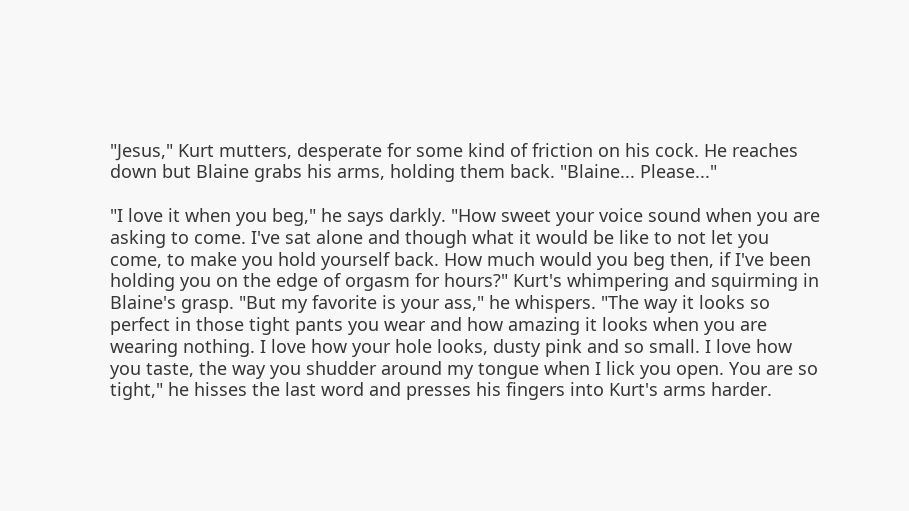"Jesus," Kurt mutters, desperate for some kind of friction on his cock. He reaches down but Blaine grabs his arms, holding them back. "Blaine... Please..."

"I love it when you beg," he says darkly. "How sweet your voice sound when you are asking to come. I've sat alone and though what it would be like to not let you come, to make you hold yourself back. How much would you beg then, if I've been holding you on the edge of orgasm for hours?" Kurt's whimpering and squirming in Blaine's grasp. "But my favorite is your ass," he whispers. "The way it looks so perfect in those tight pants you wear and how amazing it looks when you are wearing nothing. I love how your hole looks, dusty pink and so small. I love how you taste, the way you shudder around my tongue when I lick you open. You are so tight," he hisses the last word and presses his fingers into Kurt's arms harder.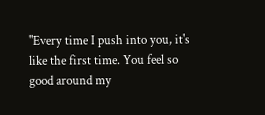"Every time I push into you, it's like the first time. You feel so good around my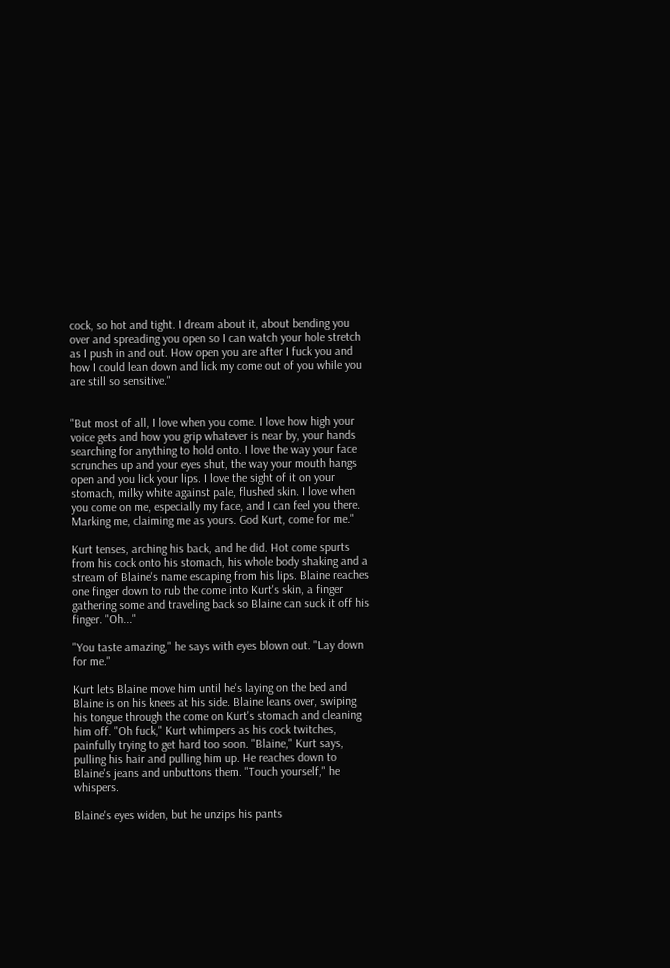cock, so hot and tight. I dream about it, about bending you over and spreading you open so I can watch your hole stretch as I push in and out. How open you are after I fuck you and how I could lean down and lick my come out of you while you are still so sensitive."


"But most of all, I love when you come. I love how high your voice gets and how you grip whatever is near by, your hands searching for anything to hold onto. I love the way your face scrunches up and your eyes shut, the way your mouth hangs open and you lick your lips. I love the sight of it on your stomach, milky white against pale, flushed skin. I love when you come on me, especially my face, and I can feel you there. Marking me, claiming me as yours. God Kurt, come for me."

Kurt tenses, arching his back, and he did. Hot come spurts from his cock onto his stomach, his whole body shaking and a stream of Blaine's name escaping from his lips. Blaine reaches one finger down to rub the come into Kurt's skin, a finger gathering some and traveling back so Blaine can suck it off his finger. "Oh..."

"You taste amazing," he says with eyes blown out. "Lay down for me."

Kurt lets Blaine move him until he's laying on the bed and Blaine is on his knees at his side. Blaine leans over, swiping his tongue through the come on Kurt's stomach and cleaning him off. "Oh fuck," Kurt whimpers as his cock twitches, painfully trying to get hard too soon. "Blaine," Kurt says, pulling his hair and pulling him up. He reaches down to Blaine's jeans and unbuttons them. "Touch yourself," he whispers.

Blaine's eyes widen, but he unzips his pants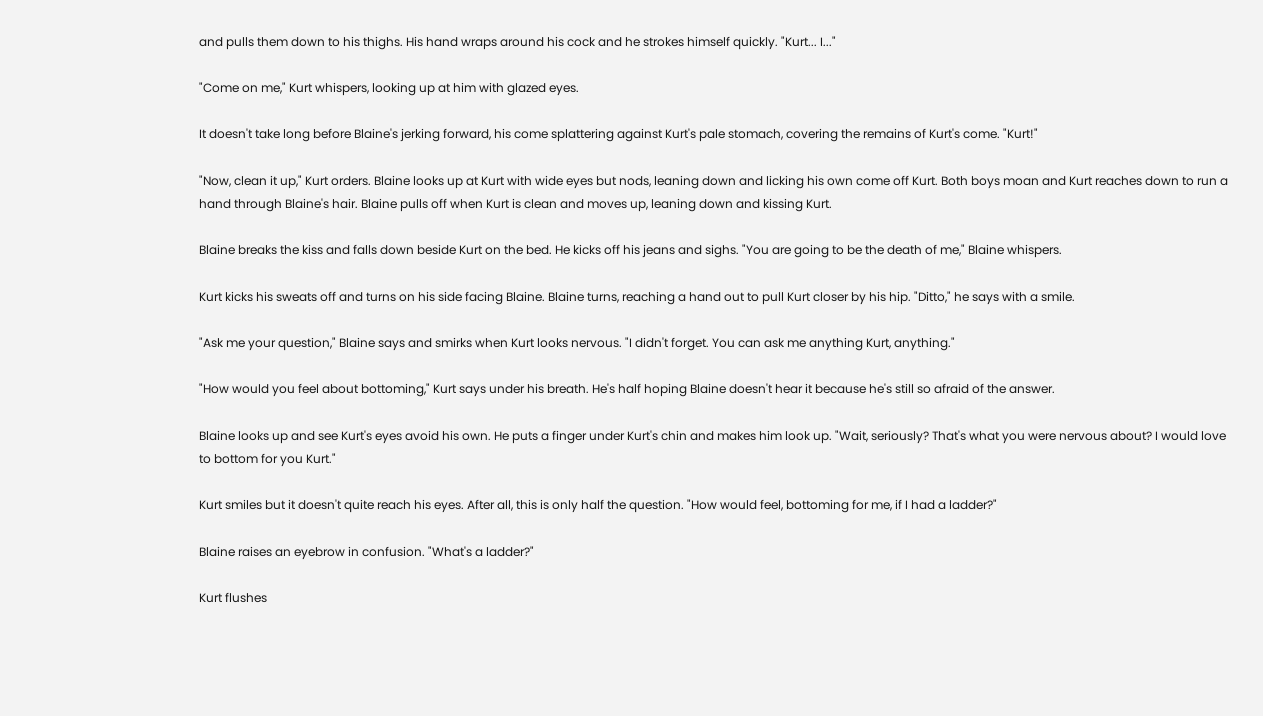and pulls them down to his thighs. His hand wraps around his cock and he strokes himself quickly. "Kurt... I..."

"Come on me," Kurt whispers, looking up at him with glazed eyes.

It doesn't take long before Blaine's jerking forward, his come splattering against Kurt's pale stomach, covering the remains of Kurt's come. "Kurt!"

"Now, clean it up," Kurt orders. Blaine looks up at Kurt with wide eyes but nods, leaning down and licking his own come off Kurt. Both boys moan and Kurt reaches down to run a hand through Blaine's hair. Blaine pulls off when Kurt is clean and moves up, leaning down and kissing Kurt.

Blaine breaks the kiss and falls down beside Kurt on the bed. He kicks off his jeans and sighs. "You are going to be the death of me," Blaine whispers.

Kurt kicks his sweats off and turns on his side facing Blaine. Blaine turns, reaching a hand out to pull Kurt closer by his hip. "Ditto," he says with a smile.

"Ask me your question," Blaine says and smirks when Kurt looks nervous. "I didn't forget. You can ask me anything Kurt, anything."

"How would you feel about bottoming," Kurt says under his breath. He's half hoping Blaine doesn't hear it because he's still so afraid of the answer.

Blaine looks up and see Kurt's eyes avoid his own. He puts a finger under Kurt's chin and makes him look up. "Wait, seriously? That's what you were nervous about? I would love to bottom for you Kurt."

Kurt smiles but it doesn't quite reach his eyes. After all, this is only half the question. "How would feel, bottoming for me, if I had a ladder?"

Blaine raises an eyebrow in confusion. "What's a ladder?"

Kurt flushes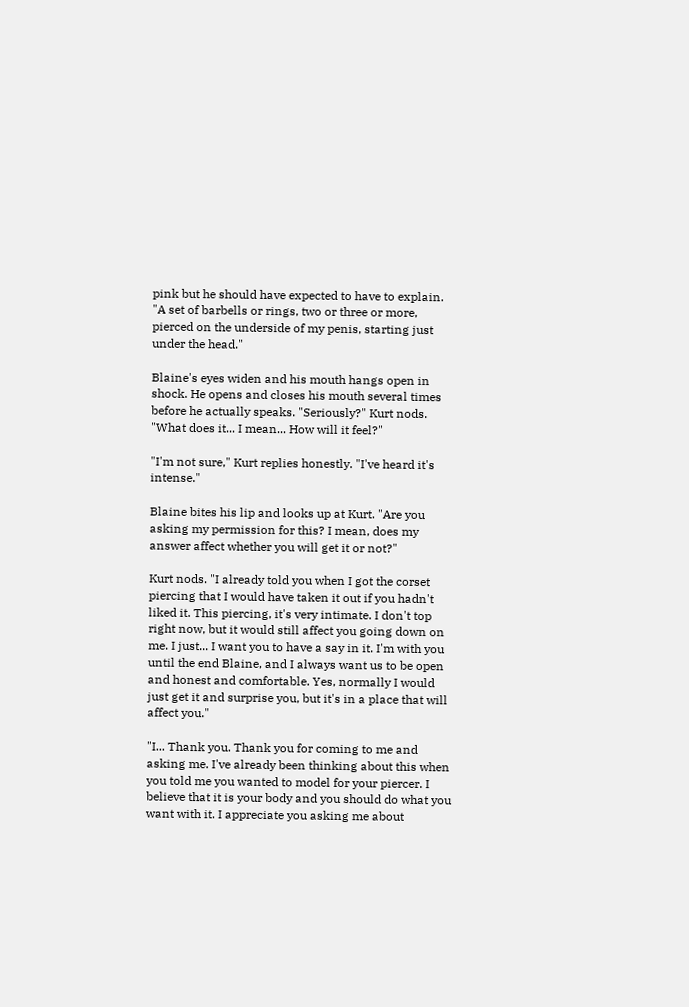pink but he should have expected to have to explain. "A set of barbells or rings, two or three or more, pierced on the underside of my penis, starting just under the head."

Blaine's eyes widen and his mouth hangs open in shock. He opens and closes his mouth several times before he actually speaks. "Seriously?" Kurt nods. "What does it... I mean... How will it feel?"

"I'm not sure," Kurt replies honestly. "I've heard it's intense."

Blaine bites his lip and looks up at Kurt. "Are you asking my permission for this? I mean, does my answer affect whether you will get it or not?"

Kurt nods. "I already told you when I got the corset piercing that I would have taken it out if you hadn't liked it. This piercing, it's very intimate. I don't top right now, but it would still affect you going down on me. I just... I want you to have a say in it. I'm with you until the end Blaine, and I always want us to be open and honest and comfortable. Yes, normally I would just get it and surprise you, but it's in a place that will affect you."

"I... Thank you. Thank you for coming to me and asking me. I've already been thinking about this when you told me you wanted to model for your piercer. I believe that it is your body and you should do what you want with it. I appreciate you asking me about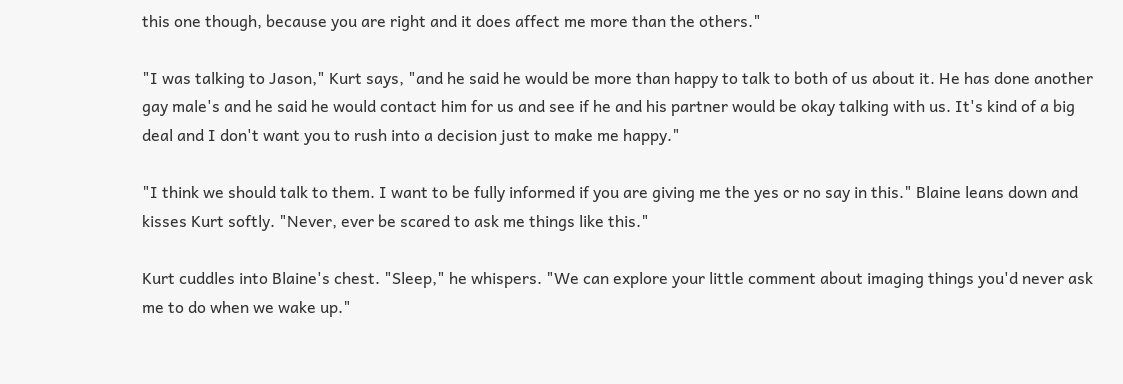this one though, because you are right and it does affect me more than the others."

"I was talking to Jason," Kurt says, "and he said he would be more than happy to talk to both of us about it. He has done another gay male's and he said he would contact him for us and see if he and his partner would be okay talking with us. It's kind of a big deal and I don't want you to rush into a decision just to make me happy."

"I think we should talk to them. I want to be fully informed if you are giving me the yes or no say in this." Blaine leans down and kisses Kurt softly. "Never, ever be scared to ask me things like this."

Kurt cuddles into Blaine's chest. "Sleep," he whispers. "We can explore your little comment about imaging things you'd never ask me to do when we wake up."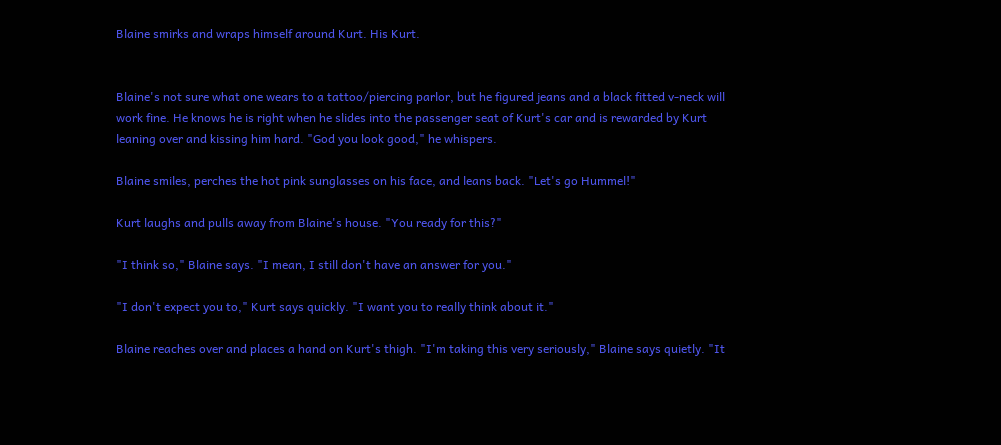Blaine smirks and wraps himself around Kurt. His Kurt.


Blaine's not sure what one wears to a tattoo/piercing parlor, but he figured jeans and a black fitted v-neck will work fine. He knows he is right when he slides into the passenger seat of Kurt's car and is rewarded by Kurt leaning over and kissing him hard. "God you look good," he whispers.

Blaine smiles, perches the hot pink sunglasses on his face, and leans back. "Let's go Hummel!"

Kurt laughs and pulls away from Blaine's house. "You ready for this?"

"I think so," Blaine says. "I mean, I still don't have an answer for you."

"I don't expect you to," Kurt says quickly. "I want you to really think about it."

Blaine reaches over and places a hand on Kurt's thigh. "I'm taking this very seriously," Blaine says quietly. "It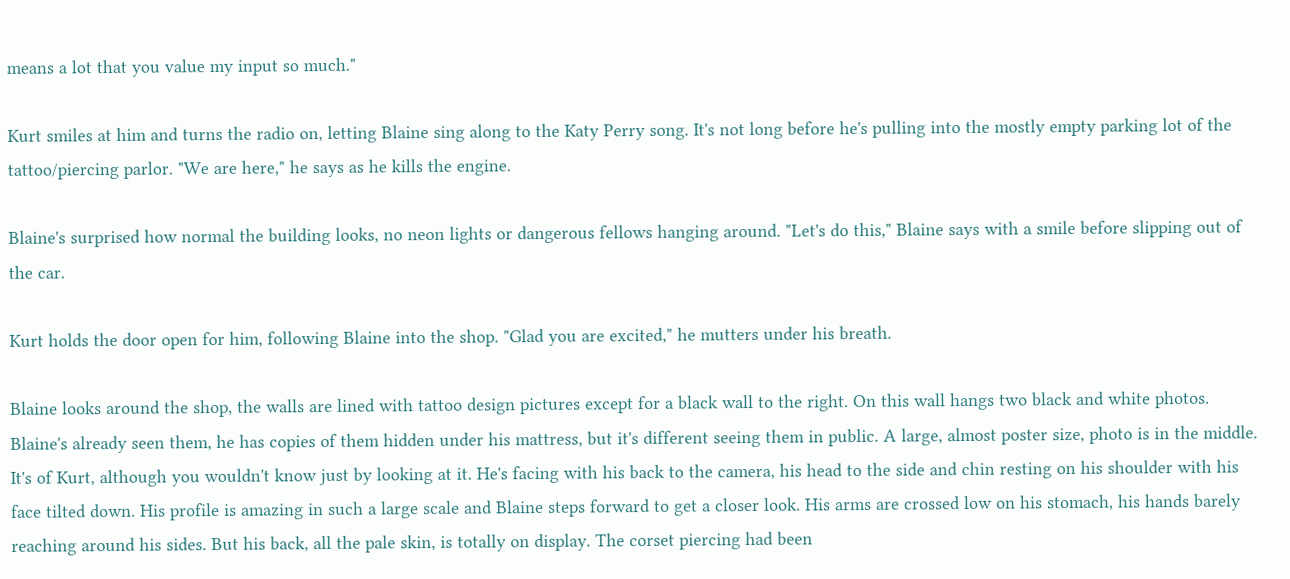means a lot that you value my input so much."

Kurt smiles at him and turns the radio on, letting Blaine sing along to the Katy Perry song. It's not long before he's pulling into the mostly empty parking lot of the tattoo/piercing parlor. "We are here," he says as he kills the engine.

Blaine's surprised how normal the building looks, no neon lights or dangerous fellows hanging around. "Let's do this," Blaine says with a smile before slipping out of the car.

Kurt holds the door open for him, following Blaine into the shop. "Glad you are excited," he mutters under his breath.

Blaine looks around the shop, the walls are lined with tattoo design pictures except for a black wall to the right. On this wall hangs two black and white photos. Blaine's already seen them, he has copies of them hidden under his mattress, but it's different seeing them in public. A large, almost poster size, photo is in the middle. It's of Kurt, although you wouldn't know just by looking at it. He's facing with his back to the camera, his head to the side and chin resting on his shoulder with his face tilted down. His profile is amazing in such a large scale and Blaine steps forward to get a closer look. His arms are crossed low on his stomach, his hands barely reaching around his sides. But his back, all the pale skin, is totally on display. The corset piercing had been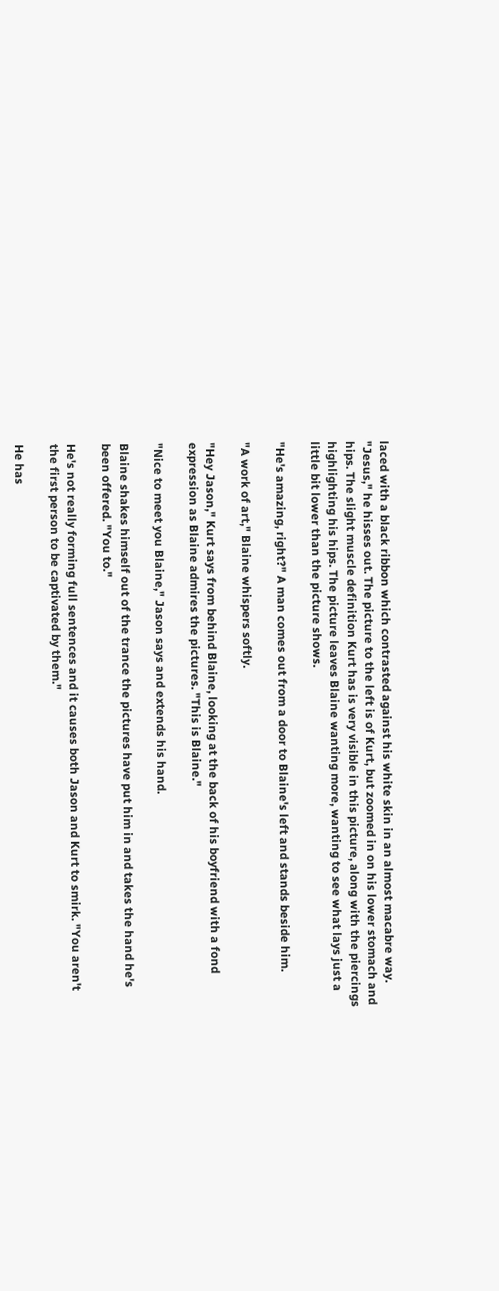laced with a black ribbon which contrasted against his white skin in an almost macabre way. "Jesus," he hisses out. The picture to the left is of Kurt, but zoomed in on his lower stomach and hips. The slight muscle definition Kurt has is very visible in this picture, along with the piercings highlighting his hips. The picture leaves Blaine wanting more, wanting to see what lays just a little bit lower than the picture shows.

"He's amazing, right?" A man comes out from a door to Blaine's left and stands beside him.

"A work of art," Blaine whispers softly.

"Hey Jason," Kurt says from behind Blaine, looking at the back of his boyfriend with a fond expression as Blaine admires the pictures. "This is Blaine."

"Nice to meet you Blaine," Jason says and extends his hand.

Blaine shakes himself out of the trance the pictures have put him in and takes the hand he's been offered. "You to."

He's not really forming full sentences and it causes both Jason and Kurt to smirk. "You aren't the first person to be captivated by them."

He has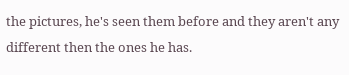the pictures, he's seen them before and they aren't any different then the ones he has.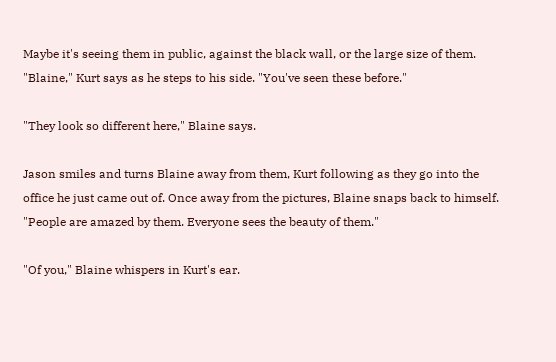Maybe it's seeing them in public, against the black wall, or the large size of them. "Blaine," Kurt says as he steps to his side. "You've seen these before."

"They look so different here," Blaine says.

Jason smiles and turns Blaine away from them, Kurt following as they go into the office he just came out of. Once away from the pictures, Blaine snaps back to himself. "People are amazed by them. Everyone sees the beauty of them."

"Of you," Blaine whispers in Kurt's ear.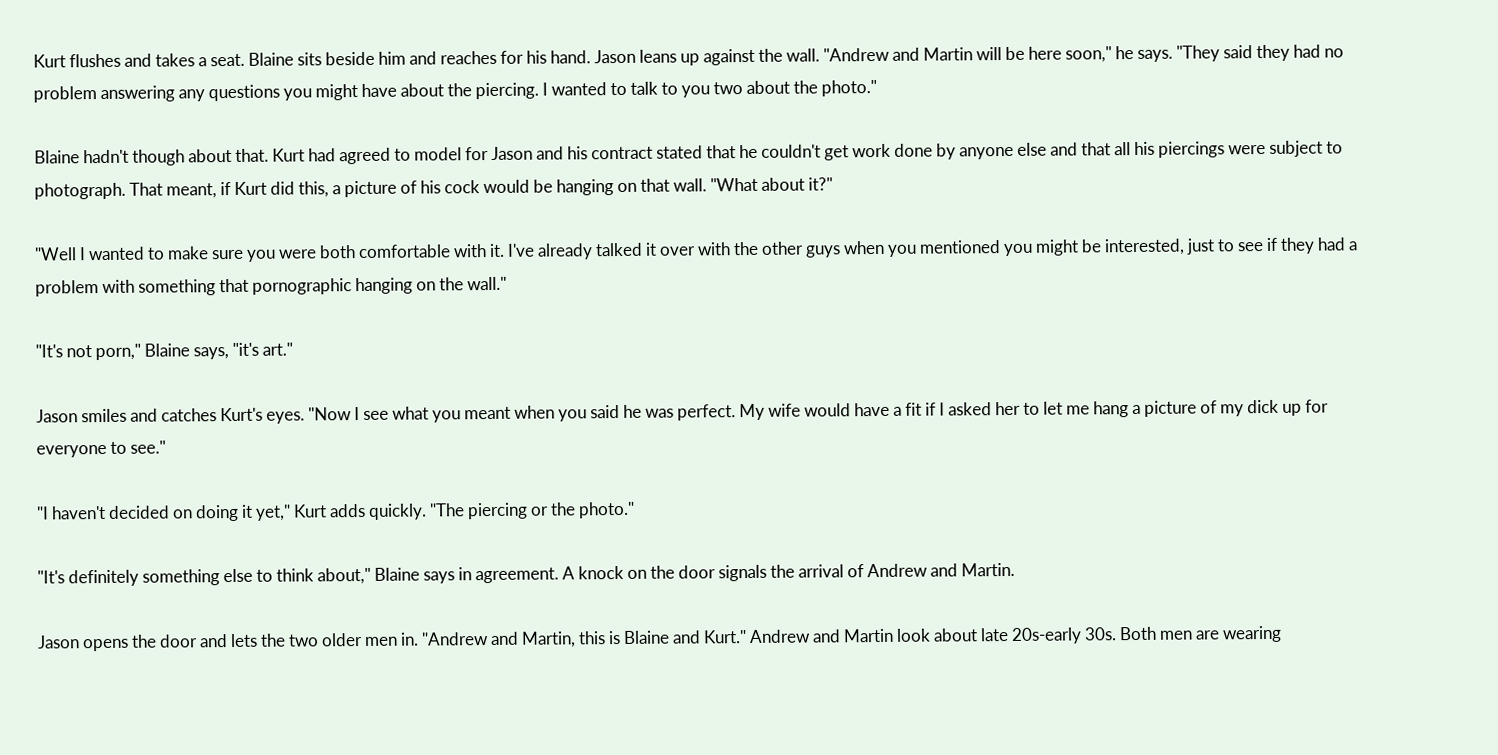Kurt flushes and takes a seat. Blaine sits beside him and reaches for his hand. Jason leans up against the wall. "Andrew and Martin will be here soon," he says. "They said they had no problem answering any questions you might have about the piercing. I wanted to talk to you two about the photo."

Blaine hadn't though about that. Kurt had agreed to model for Jason and his contract stated that he couldn't get work done by anyone else and that all his piercings were subject to photograph. That meant, if Kurt did this, a picture of his cock would be hanging on that wall. "What about it?"

"Well I wanted to make sure you were both comfortable with it. I've already talked it over with the other guys when you mentioned you might be interested, just to see if they had a problem with something that pornographic hanging on the wall."

"It's not porn," Blaine says, "it's art."

Jason smiles and catches Kurt's eyes. "Now I see what you meant when you said he was perfect. My wife would have a fit if I asked her to let me hang a picture of my dick up for everyone to see."

"I haven't decided on doing it yet," Kurt adds quickly. "The piercing or the photo."

"It's definitely something else to think about," Blaine says in agreement. A knock on the door signals the arrival of Andrew and Martin.

Jason opens the door and lets the two older men in. "Andrew and Martin, this is Blaine and Kurt." Andrew and Martin look about late 20s-early 30s. Both men are wearing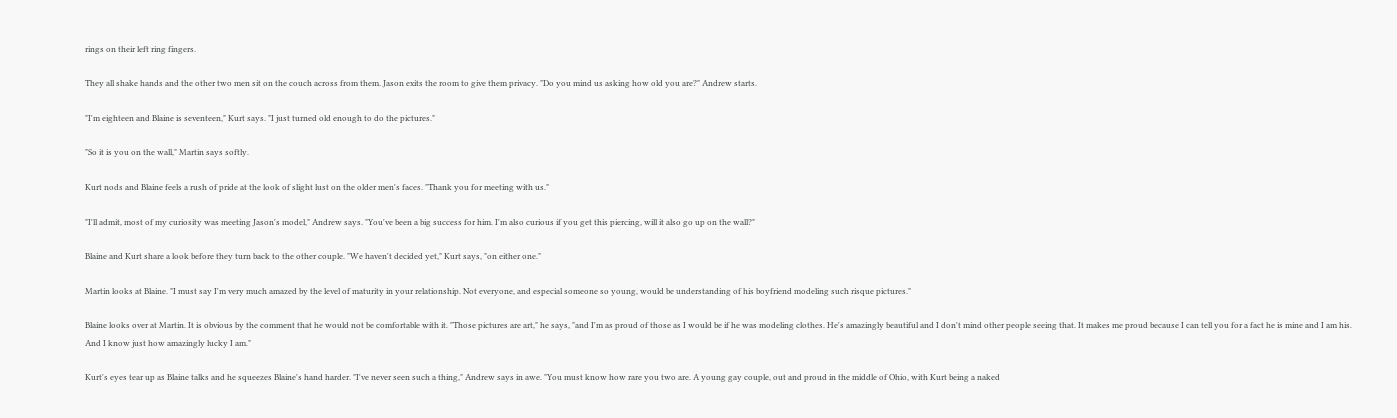rings on their left ring fingers.

They all shake hands and the other two men sit on the couch across from them. Jason exits the room to give them privacy. "Do you mind us asking how old you are?" Andrew starts.

"I'm eighteen and Blaine is seventeen," Kurt says. "I just turned old enough to do the pictures."

"So it is you on the wall," Martin says softly.

Kurt nods and Blaine feels a rush of pride at the look of slight lust on the older men's faces. "Thank you for meeting with us."

"I'll admit, most of my curiosity was meeting Jason's model," Andrew says. "You've been a big success for him. I'm also curious if you get this piercing, will it also go up on the wall?"

Blaine and Kurt share a look before they turn back to the other couple. "We haven't decided yet," Kurt says, "on either one."

Martin looks at Blaine. "I must say I'm very much amazed by the level of maturity in your relationship. Not everyone, and especial someone so young, would be understanding of his boyfriend modeling such risque pictures."

Blaine looks over at Martin. It is obvious by the comment that he would not be comfortable with it. "Those pictures are art," he says, "and I'm as proud of those as I would be if he was modeling clothes. He's amazingly beautiful and I don't mind other people seeing that. It makes me proud because I can tell you for a fact he is mine and I am his. And I know just how amazingly lucky I am."

Kurt's eyes tear up as Blaine talks and he squeezes Blaine's hand harder. "I've never seen such a thing," Andrew says in awe. "You must know how rare you two are. A young gay couple, out and proud in the middle of Ohio, with Kurt being a naked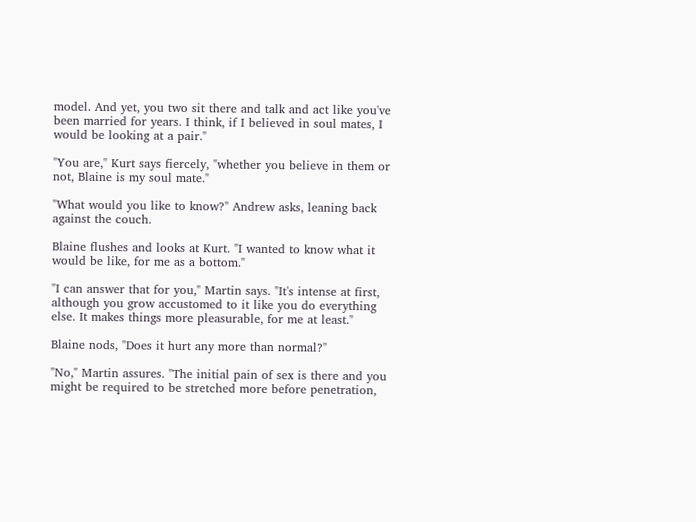model. And yet, you two sit there and talk and act like you've been married for years. I think, if I believed in soul mates, I would be looking at a pair."

"You are," Kurt says fiercely, "whether you believe in them or not, Blaine is my soul mate."

"What would you like to know?" Andrew asks, leaning back against the couch.

Blaine flushes and looks at Kurt. "I wanted to know what it would be like, for me as a bottom."

"I can answer that for you," Martin says. "It's intense at first, although you grow accustomed to it like you do everything else. It makes things more pleasurable, for me at least."

Blaine nods, "Does it hurt any more than normal?"

"No," Martin assures. "The initial pain of sex is there and you might be required to be stretched more before penetration,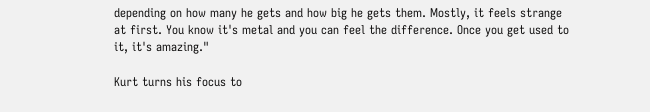depending on how many he gets and how big he gets them. Mostly, it feels strange at first. You know it's metal and you can feel the difference. Once you get used to it, it's amazing."

Kurt turns his focus to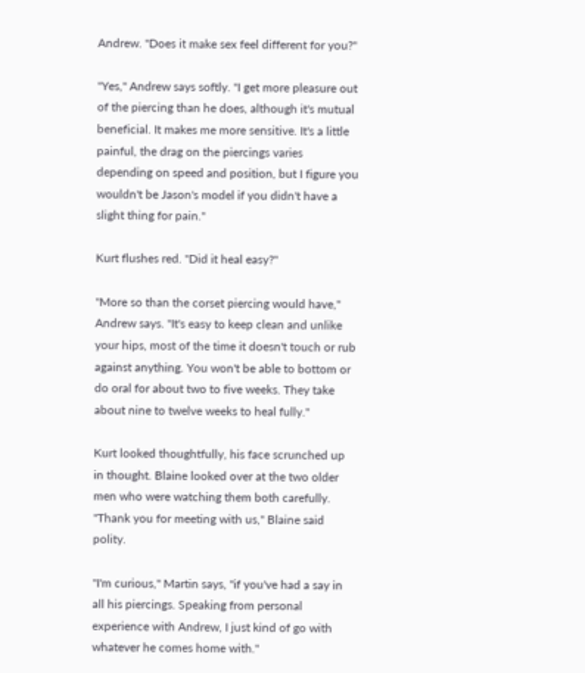Andrew. "Does it make sex feel different for you?"

"Yes," Andrew says softly. "I get more pleasure out of the piercing than he does, although it's mutual beneficial. It makes me more sensitive. It's a little painful, the drag on the piercings varies depending on speed and position, but I figure you wouldn't be Jason's model if you didn't have a slight thing for pain."

Kurt flushes red. "Did it heal easy?"

"More so than the corset piercing would have," Andrew says. "It's easy to keep clean and unlike your hips, most of the time it doesn't touch or rub against anything. You won't be able to bottom or do oral for about two to five weeks. They take about nine to twelve weeks to heal fully."

Kurt looked thoughtfully, his face scrunched up in thought. Blaine looked over at the two older men who were watching them both carefully. "Thank you for meeting with us," Blaine said polity.

"I'm curious," Martin says, "if you've had a say in all his piercings. Speaking from personal experience with Andrew, I just kind of go with whatever he comes home with."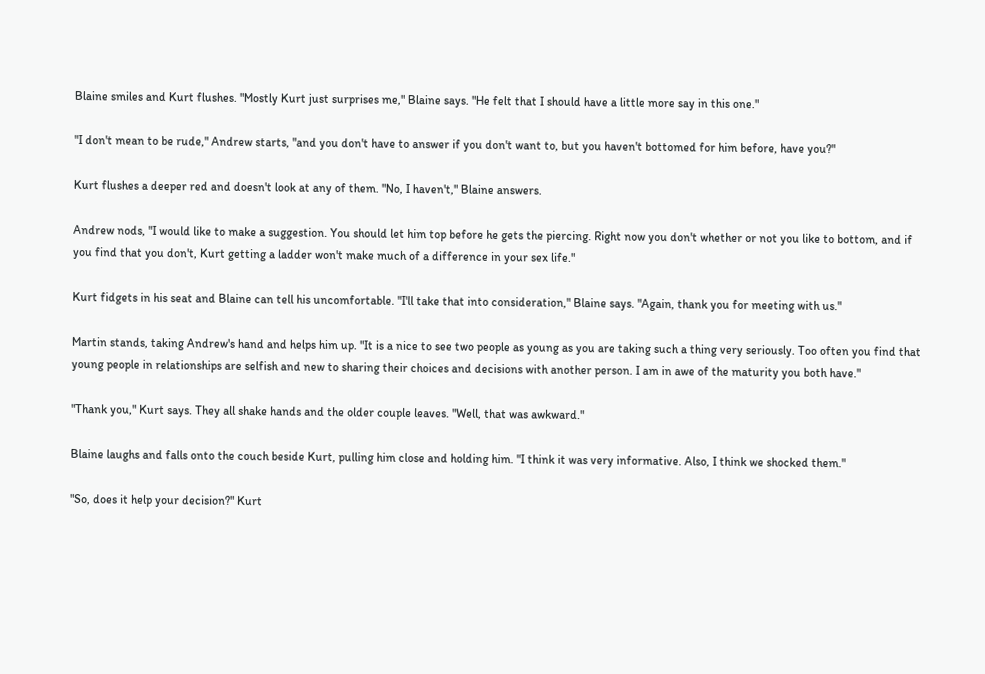Blaine smiles and Kurt flushes. "Mostly Kurt just surprises me," Blaine says. "He felt that I should have a little more say in this one."

"I don't mean to be rude," Andrew starts, "and you don't have to answer if you don't want to, but you haven't bottomed for him before, have you?"

Kurt flushes a deeper red and doesn't look at any of them. "No, I haven't," Blaine answers.

Andrew nods, "I would like to make a suggestion. You should let him top before he gets the piercing. Right now you don't whether or not you like to bottom, and if you find that you don't, Kurt getting a ladder won't make much of a difference in your sex life."

Kurt fidgets in his seat and Blaine can tell his uncomfortable. "I'll take that into consideration," Blaine says. "Again, thank you for meeting with us."

Martin stands, taking Andrew's hand and helps him up. "It is a nice to see two people as young as you are taking such a thing very seriously. Too often you find that young people in relationships are selfish and new to sharing their choices and decisions with another person. I am in awe of the maturity you both have."

"Thank you," Kurt says. They all shake hands and the older couple leaves. "Well, that was awkward."

Blaine laughs and falls onto the couch beside Kurt, pulling him close and holding him. "I think it was very informative. Also, I think we shocked them."

"So, does it help your decision?" Kurt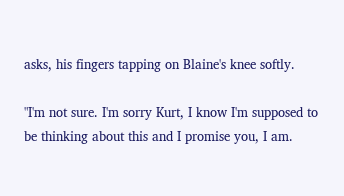asks, his fingers tapping on Blaine's knee softly.

"I'm not sure. I'm sorry Kurt, I know I'm supposed to be thinking about this and I promise you, I am.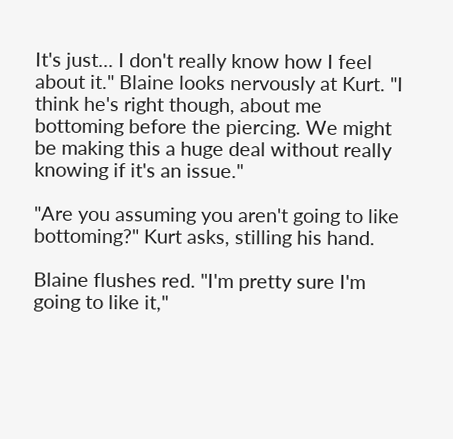It's just... I don't really know how I feel about it." Blaine looks nervously at Kurt. "I think he's right though, about me bottoming before the piercing. We might be making this a huge deal without really knowing if it's an issue."

"Are you assuming you aren't going to like bottoming?" Kurt asks, stilling his hand.

Blaine flushes red. "I'm pretty sure I'm going to like it,"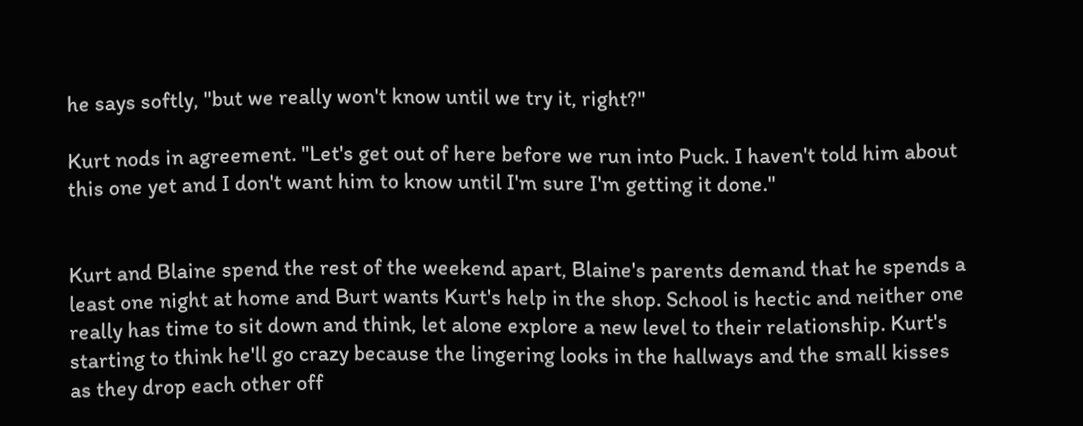he says softly, "but we really won't know until we try it, right?"

Kurt nods in agreement. "Let's get out of here before we run into Puck. I haven't told him about this one yet and I don't want him to know until I'm sure I'm getting it done."


Kurt and Blaine spend the rest of the weekend apart, Blaine's parents demand that he spends a least one night at home and Burt wants Kurt's help in the shop. School is hectic and neither one really has time to sit down and think, let alone explore a new level to their relationship. Kurt's starting to think he'll go crazy because the lingering looks in the hallways and the small kisses as they drop each other off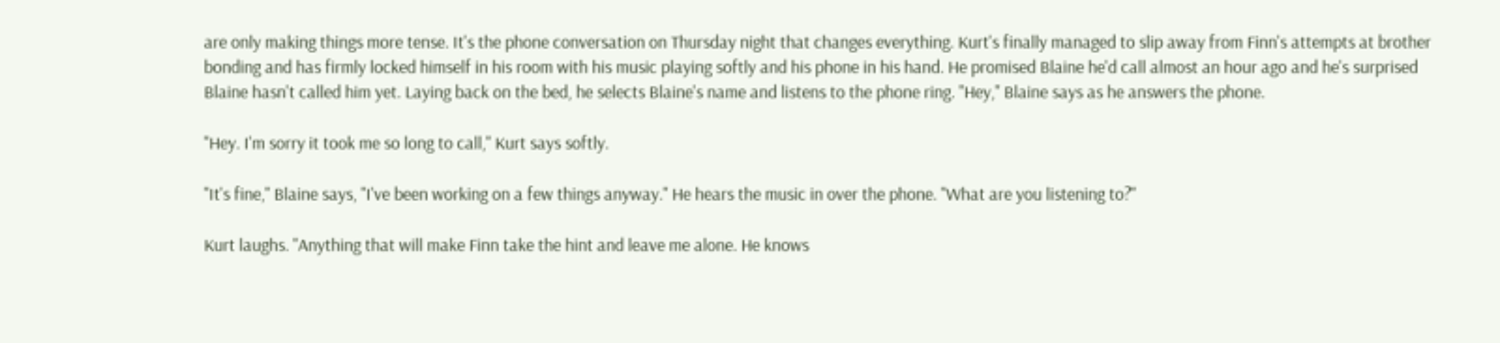are only making things more tense. It's the phone conversation on Thursday night that changes everything. Kurt's finally managed to slip away from Finn's attempts at brother bonding and has firmly locked himself in his room with his music playing softly and his phone in his hand. He promised Blaine he'd call almost an hour ago and he's surprised Blaine hasn't called him yet. Laying back on the bed, he selects Blaine's name and listens to the phone ring. "Hey," Blaine says as he answers the phone.

"Hey. I'm sorry it took me so long to call," Kurt says softly.

"It's fine," Blaine says, "I've been working on a few things anyway." He hears the music in over the phone. "What are you listening to?"

Kurt laughs. "Anything that will make Finn take the hint and leave me alone. He knows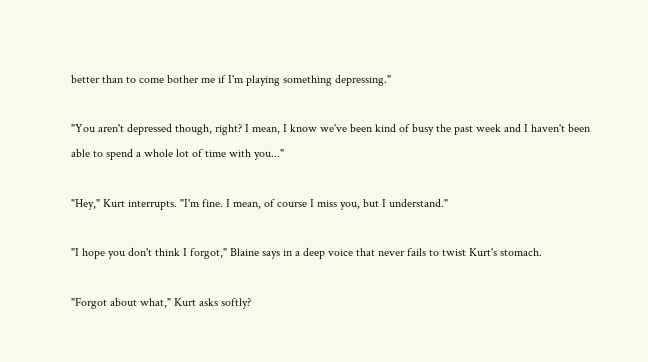better than to come bother me if I'm playing something depressing."

"You aren't depressed though, right? I mean, I know we've been kind of busy the past week and I haven't been able to spend a whole lot of time with you..."

"Hey," Kurt interrupts. "I'm fine. I mean, of course I miss you, but I understand."

"I hope you don't think I forgot," Blaine says in a deep voice that never fails to twist Kurt's stomach.

"Forgot about what," Kurt asks softly?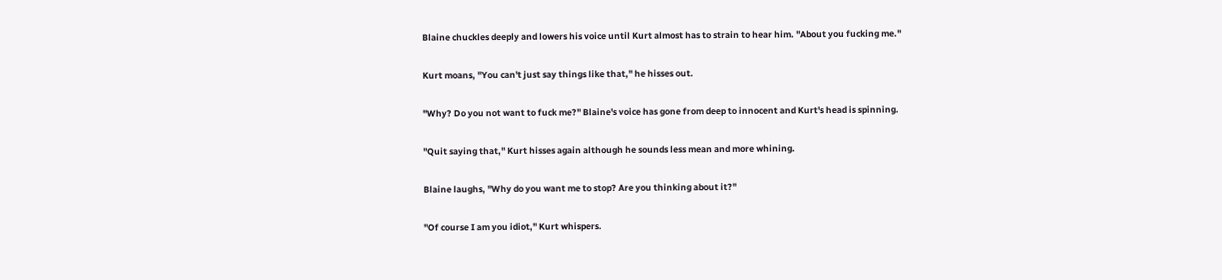Blaine chuckles deeply and lowers his voice until Kurt almost has to strain to hear him. "About you fucking me."

Kurt moans, "You can't just say things like that," he hisses out.

"Why? Do you not want to fuck me?" Blaine's voice has gone from deep to innocent and Kurt's head is spinning.

"Quit saying that," Kurt hisses again although he sounds less mean and more whining.

Blaine laughs, "Why do you want me to stop? Are you thinking about it?"

"Of course I am you idiot," Kurt whispers.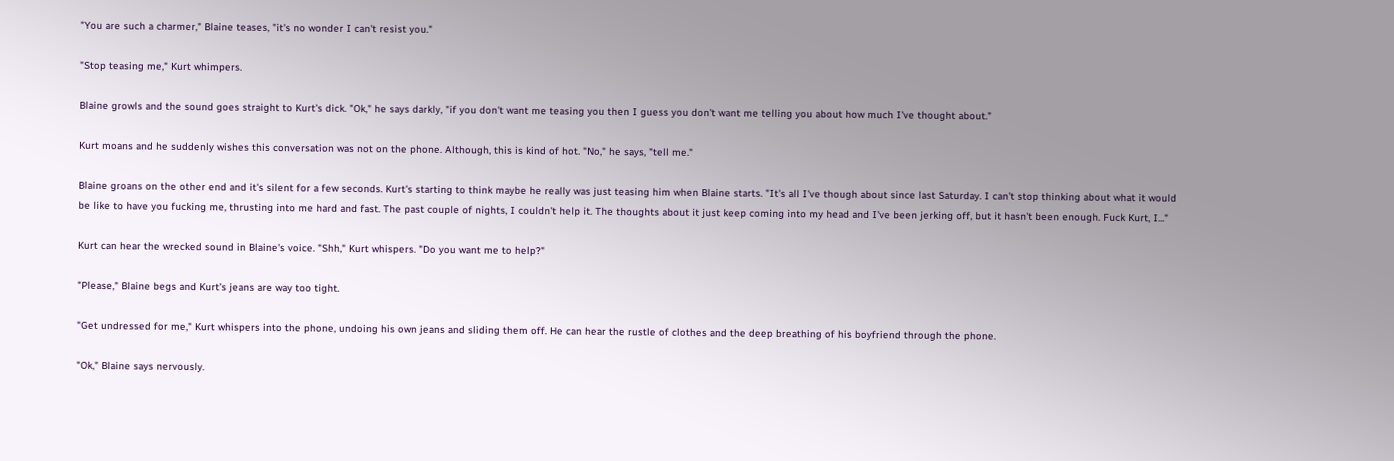"You are such a charmer," Blaine teases, "it's no wonder I can't resist you."

"Stop teasing me," Kurt whimpers.

Blaine growls and the sound goes straight to Kurt's dick. "Ok," he says darkly, "if you don't want me teasing you then I guess you don't want me telling you about how much I've thought about."

Kurt moans and he suddenly wishes this conversation was not on the phone. Although, this is kind of hot. "No," he says, "tell me."

Blaine groans on the other end and it's silent for a few seconds. Kurt's starting to think maybe he really was just teasing him when Blaine starts. "It's all I've though about since last Saturday. I can't stop thinking about what it would be like to have you fucking me, thrusting into me hard and fast. The past couple of nights, I couldn't help it. The thoughts about it just keep coming into my head and I've been jerking off, but it hasn't been enough. Fuck Kurt, I..."

Kurt can hear the wrecked sound in Blaine's voice. "Shh," Kurt whispers. "Do you want me to help?"

"Please," Blaine begs and Kurt's jeans are way too tight.

"Get undressed for me," Kurt whispers into the phone, undoing his own jeans and sliding them off. He can hear the rustle of clothes and the deep breathing of his boyfriend through the phone.

"Ok," Blaine says nervously.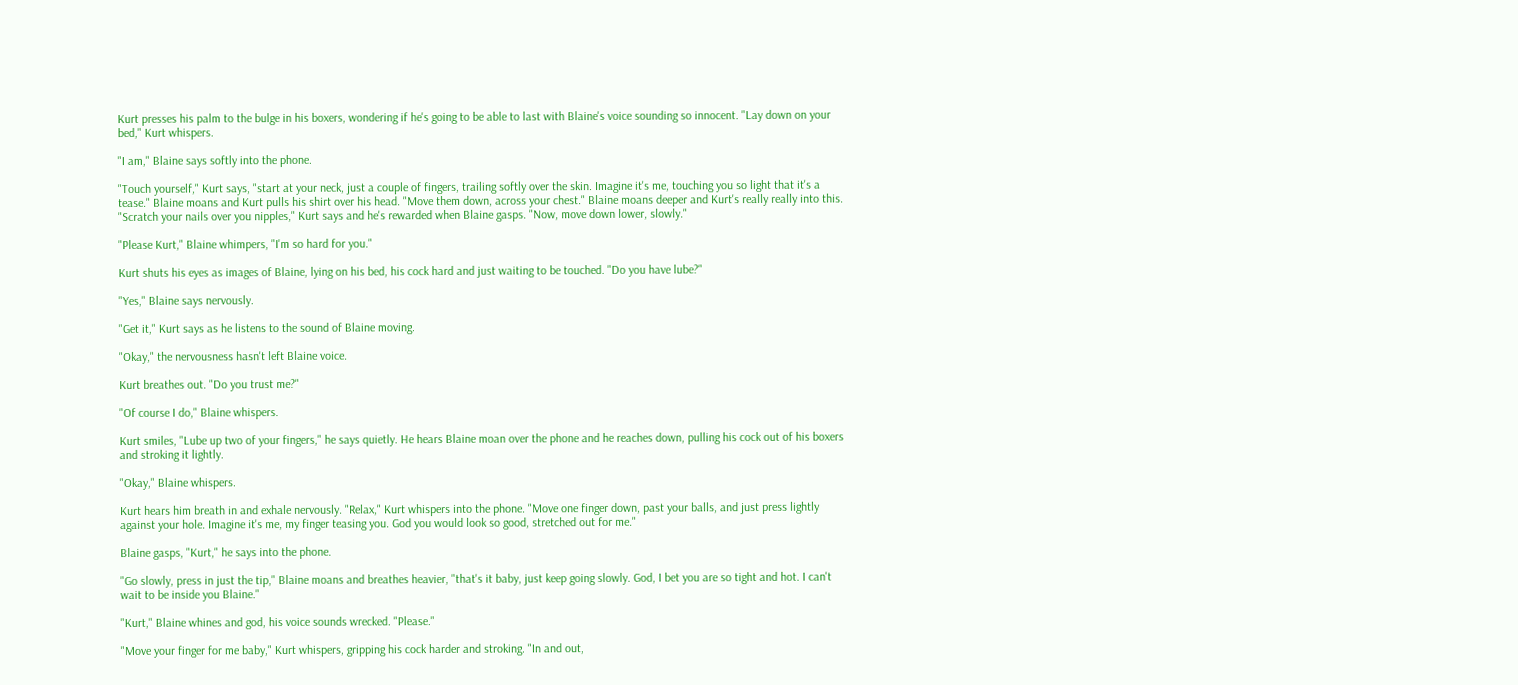Kurt presses his palm to the bulge in his boxers, wondering if he's going to be able to last with Blaine's voice sounding so innocent. "Lay down on your bed," Kurt whispers.

"I am," Blaine says softly into the phone.

"Touch yourself," Kurt says, "start at your neck, just a couple of fingers, trailing softly over the skin. Imagine it's me, touching you so light that it's a tease." Blaine moans and Kurt pulls his shirt over his head. "Move them down, across your chest." Blaine moans deeper and Kurt's really really into this. "Scratch your nails over you nipples," Kurt says and he's rewarded when Blaine gasps. "Now, move down lower, slowly."

"Please Kurt," Blaine whimpers, "I'm so hard for you."

Kurt shuts his eyes as images of Blaine, lying on his bed, his cock hard and just waiting to be touched. "Do you have lube?"

"Yes," Blaine says nervously.

"Get it," Kurt says as he listens to the sound of Blaine moving.

"Okay," the nervousness hasn't left Blaine voice.

Kurt breathes out. "Do you trust me?"

"Of course I do," Blaine whispers.

Kurt smiles, "Lube up two of your fingers," he says quietly. He hears Blaine moan over the phone and he reaches down, pulling his cock out of his boxers and stroking it lightly.

"Okay," Blaine whispers.

Kurt hears him breath in and exhale nervously. "Relax," Kurt whispers into the phone. "Move one finger down, past your balls, and just press lightly against your hole. Imagine it's me, my finger teasing you. God you would look so good, stretched out for me."

Blaine gasps, "Kurt," he says into the phone.

"Go slowly, press in just the tip," Blaine moans and breathes heavier, "that's it baby, just keep going slowly. God, I bet you are so tight and hot. I can't wait to be inside you Blaine."

"Kurt," Blaine whines and god, his voice sounds wrecked. "Please."

"Move your finger for me baby," Kurt whispers, gripping his cock harder and stroking. "In and out,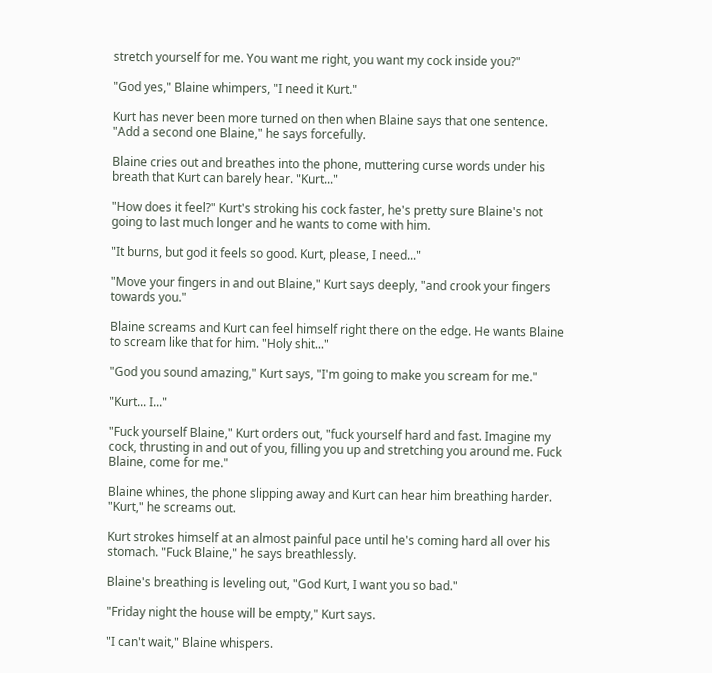stretch yourself for me. You want me right, you want my cock inside you?"

"God yes," Blaine whimpers, "I need it Kurt."

Kurt has never been more turned on then when Blaine says that one sentence. "Add a second one Blaine," he says forcefully.

Blaine cries out and breathes into the phone, muttering curse words under his breath that Kurt can barely hear. "Kurt..."

"How does it feel?" Kurt's stroking his cock faster, he's pretty sure Blaine's not going to last much longer and he wants to come with him.

"It burns, but god it feels so good. Kurt, please, I need..."

"Move your fingers in and out Blaine," Kurt says deeply, "and crook your fingers towards you."

Blaine screams and Kurt can feel himself right there on the edge. He wants Blaine to scream like that for him. "Holy shit..."

"God you sound amazing," Kurt says, "I'm going to make you scream for me."

"Kurt... I..."

"Fuck yourself Blaine," Kurt orders out, "fuck yourself hard and fast. Imagine my cock, thrusting in and out of you, filling you up and stretching you around me. Fuck Blaine, come for me."

Blaine whines, the phone slipping away and Kurt can hear him breathing harder. "Kurt," he screams out.

Kurt strokes himself at an almost painful pace until he's coming hard all over his stomach. "Fuck Blaine," he says breathlessly.

Blaine's breathing is leveling out, "God Kurt, I want you so bad."

"Friday night the house will be empty," Kurt says.

"I can't wait," Blaine whispers.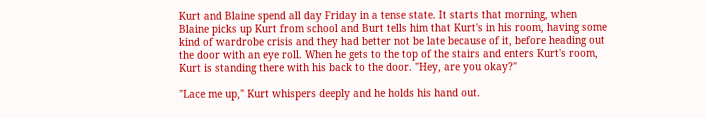Kurt and Blaine spend all day Friday in a tense state. It starts that morning, when Blaine picks up Kurt from school and Burt tells him that Kurt's in his room, having some kind of wardrobe crisis and they had better not be late because of it, before heading out the door with an eye roll. When he gets to the top of the stairs and enters Kurt's room, Kurt is standing there with his back to the door. "Hey, are you okay?"

"Lace me up," Kurt whispers deeply and he holds his hand out.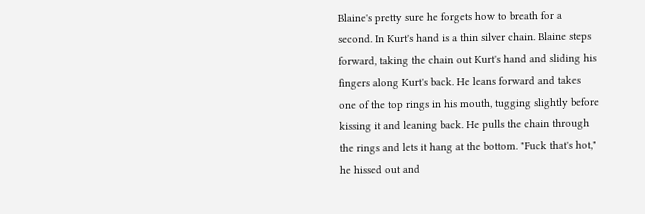Blaine's pretty sure he forgets how to breath for a second. In Kurt's hand is a thin silver chain. Blaine steps forward, taking the chain out Kurt's hand and sliding his fingers along Kurt's back. He leans forward and takes one of the top rings in his mouth, tugging slightly before kissing it and leaning back. He pulls the chain through the rings and lets it hang at the bottom. "Fuck that's hot," he hissed out and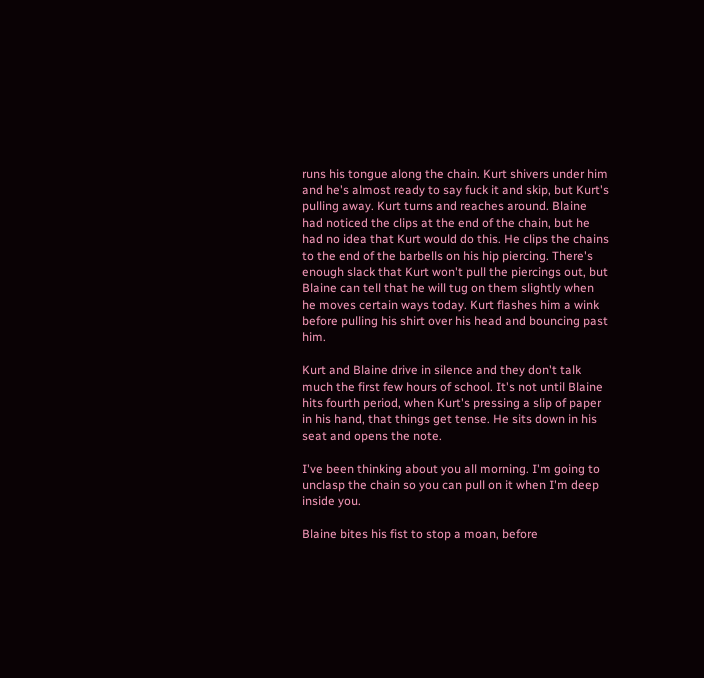runs his tongue along the chain. Kurt shivers under him and he's almost ready to say fuck it and skip, but Kurt's pulling away. Kurt turns and reaches around. Blaine had noticed the clips at the end of the chain, but he had no idea that Kurt would do this. He clips the chains to the end of the barbells on his hip piercing. There's enough slack that Kurt won't pull the piercings out, but Blaine can tell that he will tug on them slightly when he moves certain ways today. Kurt flashes him a wink before pulling his shirt over his head and bouncing past him.

Kurt and Blaine drive in silence and they don't talk much the first few hours of school. It's not until Blaine hits fourth period, when Kurt's pressing a slip of paper in his hand, that things get tense. He sits down in his seat and opens the note.

I've been thinking about you all morning. I'm going to unclasp the chain so you can pull on it when I'm deep inside you.

Blaine bites his fist to stop a moan, before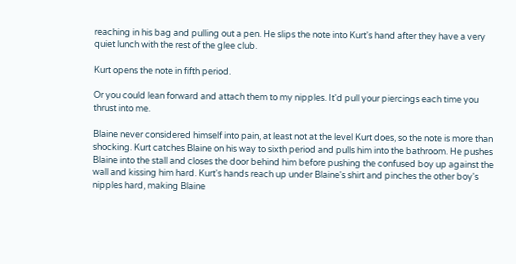reaching in his bag and pulling out a pen. He slips the note into Kurt's hand after they have a very quiet lunch with the rest of the glee club.

Kurt opens the note in fifth period.

Or you could lean forward and attach them to my nipples. It'd pull your piercings each time you thrust into me.

Blaine never considered himself into pain, at least not at the level Kurt does, so the note is more than shocking. Kurt catches Blaine on his way to sixth period and pulls him into the bathroom. He pushes Blaine into the stall and closes the door behind him before pushing the confused boy up against the wall and kissing him hard. Kurt's hands reach up under Blaine's shirt and pinches the other boy's nipples hard, making Blaine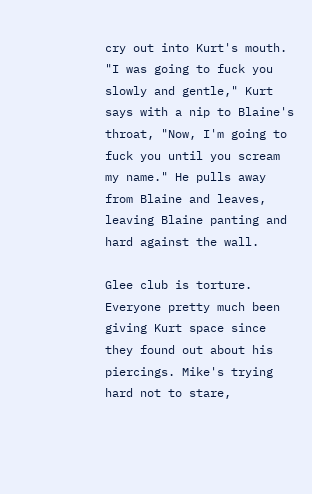cry out into Kurt's mouth. "I was going to fuck you slowly and gentle," Kurt says with a nip to Blaine's throat, "Now, I'm going to fuck you until you scream my name." He pulls away from Blaine and leaves, leaving Blaine panting and hard against the wall.

Glee club is torture. Everyone pretty much been giving Kurt space since they found out about his piercings. Mike's trying hard not to stare,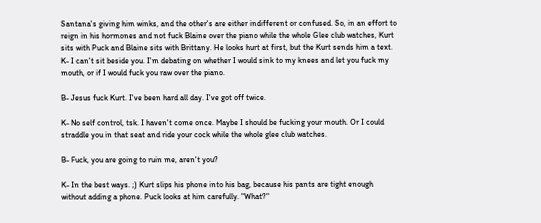Santana's giving him winks, and the other's are either indifferent or confused. So, in an effort to reign in his hormones and not fuck Blaine over the piano while the whole Glee club watches, Kurt sits with Puck and Blaine sits with Brittany. He looks hurt at first, but the Kurt sends him a text. K- I can't sit beside you. I'm debating on whether I would sink to my knees and let you fuck my mouth, or if I would fuck you raw over the piano.

B- Jesus fuck Kurt. I've been hard all day. I've got off twice.

K- No self control, tsk. I haven't come once. Maybe I should be fucking your mouth. Or I could straddle you in that seat and ride your cock while the whole glee club watches.

B- Fuck, you are going to ruin me, aren't you?

K- In the best ways. ;) Kurt slips his phone into his bag, because his pants are tight enough without adding a phone. Puck looks at him carefully. "What?"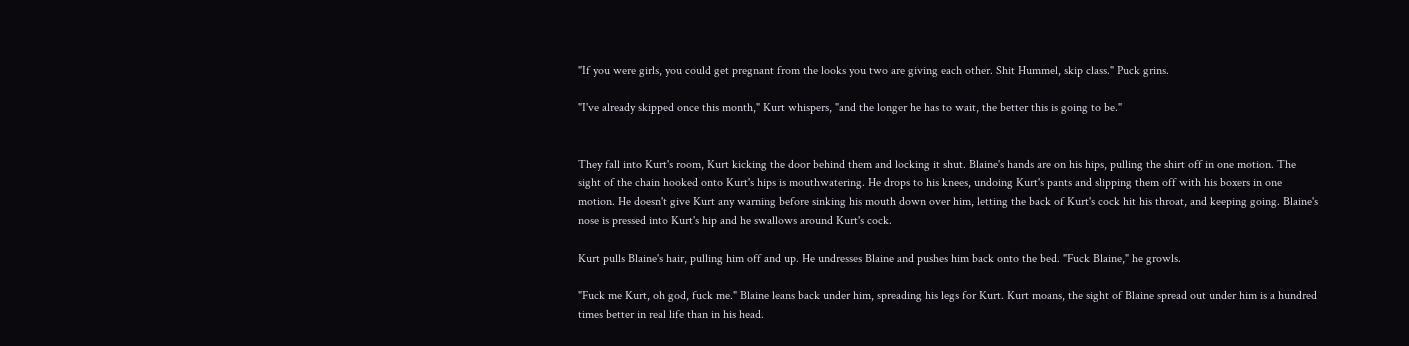"If you were girls, you could get pregnant from the looks you two are giving each other. Shit Hummel, skip class." Puck grins.

"I've already skipped once this month," Kurt whispers, "and the longer he has to wait, the better this is going to be."


They fall into Kurt's room, Kurt kicking the door behind them and locking it shut. Blaine's hands are on his hips, pulling the shirt off in one motion. The sight of the chain hooked onto Kurt's hips is mouthwatering. He drops to his knees, undoing Kurt's pants and slipping them off with his boxers in one motion. He doesn't give Kurt any warning before sinking his mouth down over him, letting the back of Kurt's cock hit his throat, and keeping going. Blaine's nose is pressed into Kurt's hip and he swallows around Kurt's cock.

Kurt pulls Blaine's hair, pulling him off and up. He undresses Blaine and pushes him back onto the bed. "Fuck Blaine," he growls.

"Fuck me Kurt, oh god, fuck me." Blaine leans back under him, spreading his legs for Kurt. Kurt moans, the sight of Blaine spread out under him is a hundred times better in real life than in his head.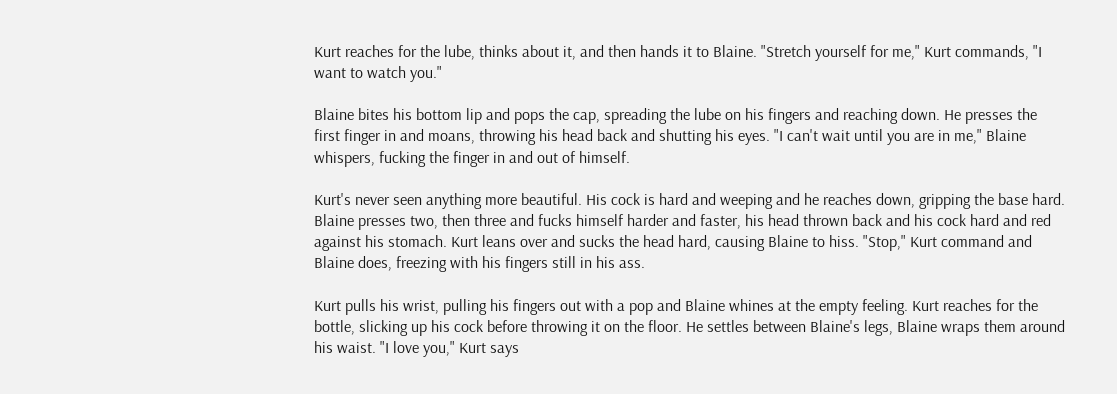Kurt reaches for the lube, thinks about it, and then hands it to Blaine. "Stretch yourself for me," Kurt commands, "I want to watch you."

Blaine bites his bottom lip and pops the cap, spreading the lube on his fingers and reaching down. He presses the first finger in and moans, throwing his head back and shutting his eyes. "I can't wait until you are in me," Blaine whispers, fucking the finger in and out of himself.

Kurt's never seen anything more beautiful. His cock is hard and weeping and he reaches down, gripping the base hard. Blaine presses two, then three and fucks himself harder and faster, his head thrown back and his cock hard and red against his stomach. Kurt leans over and sucks the head hard, causing Blaine to hiss. "Stop," Kurt command and Blaine does, freezing with his fingers still in his ass.

Kurt pulls his wrist, pulling his fingers out with a pop and Blaine whines at the empty feeling. Kurt reaches for the bottle, slicking up his cock before throwing it on the floor. He settles between Blaine's legs, Blaine wraps them around his waist. "I love you," Kurt says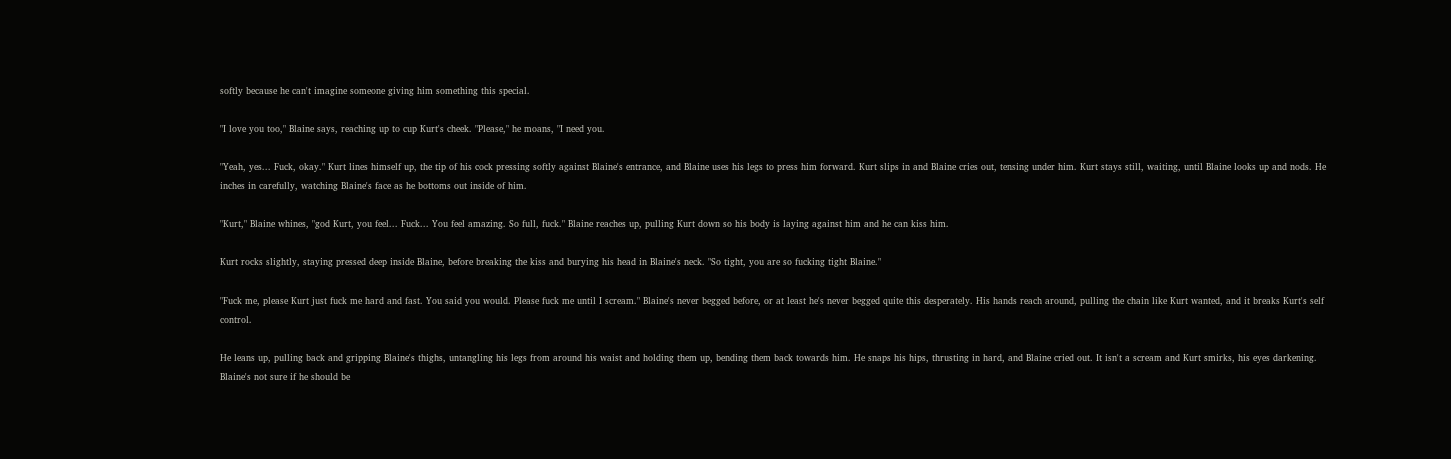softly because he can't imagine someone giving him something this special.

"I love you too," Blaine says, reaching up to cup Kurt's cheek. "Please," he moans, "I need you.

"Yeah, yes... Fuck, okay." Kurt lines himself up, the tip of his cock pressing softly against Blaine's entrance, and Blaine uses his legs to press him forward. Kurt slips in and Blaine cries out, tensing under him. Kurt stays still, waiting, until Blaine looks up and nods. He inches in carefully, watching Blaine's face as he bottoms out inside of him.

"Kurt," Blaine whines, "god Kurt, you feel... Fuck... You feel amazing. So full, fuck." Blaine reaches up, pulling Kurt down so his body is laying against him and he can kiss him.

Kurt rocks slightly, staying pressed deep inside Blaine, before breaking the kiss and burying his head in Blaine's neck. "So tight, you are so fucking tight Blaine."

"Fuck me, please Kurt just fuck me hard and fast. You said you would. Please fuck me until I scream." Blaine's never begged before, or at least he's never begged quite this desperately. His hands reach around, pulling the chain like Kurt wanted, and it breaks Kurt's self control.

He leans up, pulling back and gripping Blaine's thighs, untangling his legs from around his waist and holding them up, bending them back towards him. He snaps his hips, thrusting in hard, and Blaine cried out. It isn't a scream and Kurt smirks, his eyes darkening. Blaine's not sure if he should be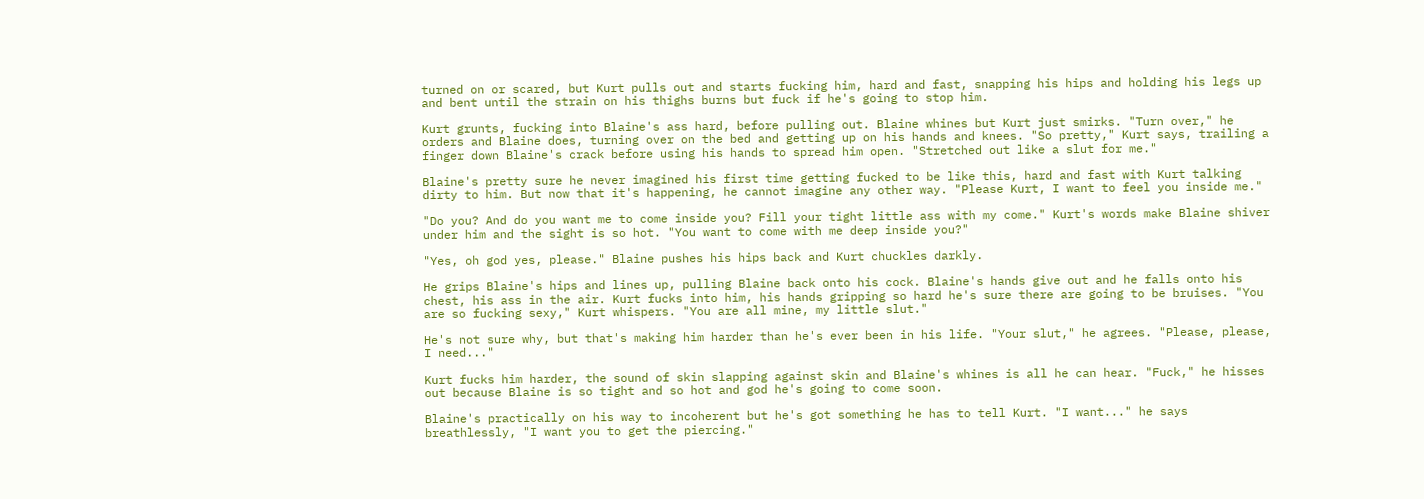turned on or scared, but Kurt pulls out and starts fucking him, hard and fast, snapping his hips and holding his legs up and bent until the strain on his thighs burns but fuck if he's going to stop him.

Kurt grunts, fucking into Blaine's ass hard, before pulling out. Blaine whines but Kurt just smirks. "Turn over," he orders and Blaine does, turning over on the bed and getting up on his hands and knees. "So pretty," Kurt says, trailing a finger down Blaine's crack before using his hands to spread him open. "Stretched out like a slut for me."

Blaine's pretty sure he never imagined his first time getting fucked to be like this, hard and fast with Kurt talking dirty to him. But now that it's happening, he cannot imagine any other way. "Please Kurt, I want to feel you inside me."

"Do you? And do you want me to come inside you? Fill your tight little ass with my come." Kurt's words make Blaine shiver under him and the sight is so hot. "You want to come with me deep inside you?"

"Yes, oh god yes, please." Blaine pushes his hips back and Kurt chuckles darkly.

He grips Blaine's hips and lines up, pulling Blaine back onto his cock. Blaine's hands give out and he falls onto his chest, his ass in the air. Kurt fucks into him, his hands gripping so hard he's sure there are going to be bruises. "You are so fucking sexy," Kurt whispers. "You are all mine, my little slut."

He's not sure why, but that's making him harder than he's ever been in his life. "Your slut," he agrees. "Please, please, I need..."

Kurt fucks him harder, the sound of skin slapping against skin and Blaine's whines is all he can hear. "Fuck," he hisses out because Blaine is so tight and so hot and god he's going to come soon.

Blaine's practically on his way to incoherent but he's got something he has to tell Kurt. "I want..." he says breathlessly, "I want you to get the piercing."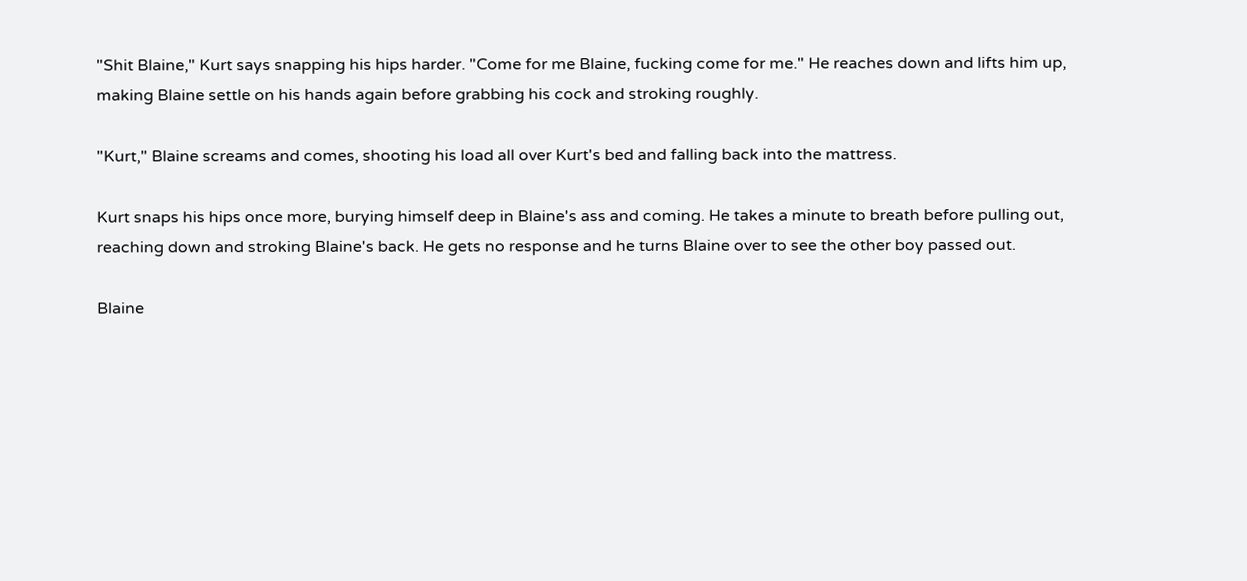"Shit Blaine," Kurt says snapping his hips harder. "Come for me Blaine, fucking come for me." He reaches down and lifts him up, making Blaine settle on his hands again before grabbing his cock and stroking roughly.

"Kurt," Blaine screams and comes, shooting his load all over Kurt's bed and falling back into the mattress.

Kurt snaps his hips once more, burying himself deep in Blaine's ass and coming. He takes a minute to breath before pulling out, reaching down and stroking Blaine's back. He gets no response and he turns Blaine over to see the other boy passed out.

Blaine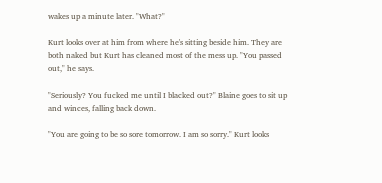wakes up a minute later. "What?"

Kurt looks over at him from where he's sitting beside him. They are both naked but Kurt has cleaned most of the mess up. "You passed out," he says.

"Seriously? You fucked me until I blacked out?" Blaine goes to sit up and winces, falling back down.

"You are going to be so sore tomorrow. I am so sorry." Kurt looks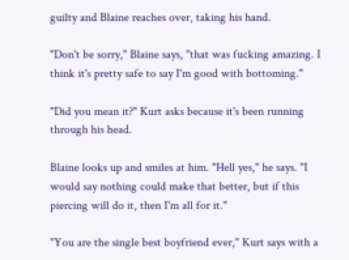guilty and Blaine reaches over, taking his hand.

"Don't be sorry," Blaine says, "that was fucking amazing. I think it's pretty safe to say I'm good with bottoming."

"Did you mean it?" Kurt asks because it's been running through his head.

Blaine looks up and smiles at him. "Hell yes," he says. "I would say nothing could make that better, but if this piercing will do it, then I'm all for it."

"You are the single best boyfriend ever," Kurt says with a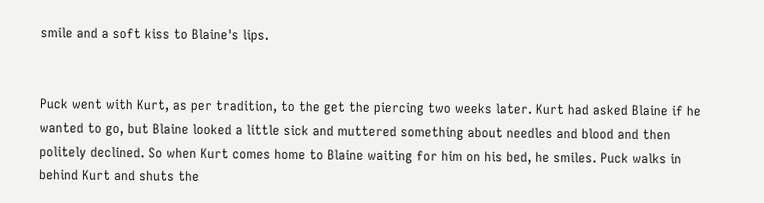smile and a soft kiss to Blaine's lips.


Puck went with Kurt, as per tradition, to the get the piercing two weeks later. Kurt had asked Blaine if he wanted to go, but Blaine looked a little sick and muttered something about needles and blood and then politely declined. So when Kurt comes home to Blaine waiting for him on his bed, he smiles. Puck walks in behind Kurt and shuts the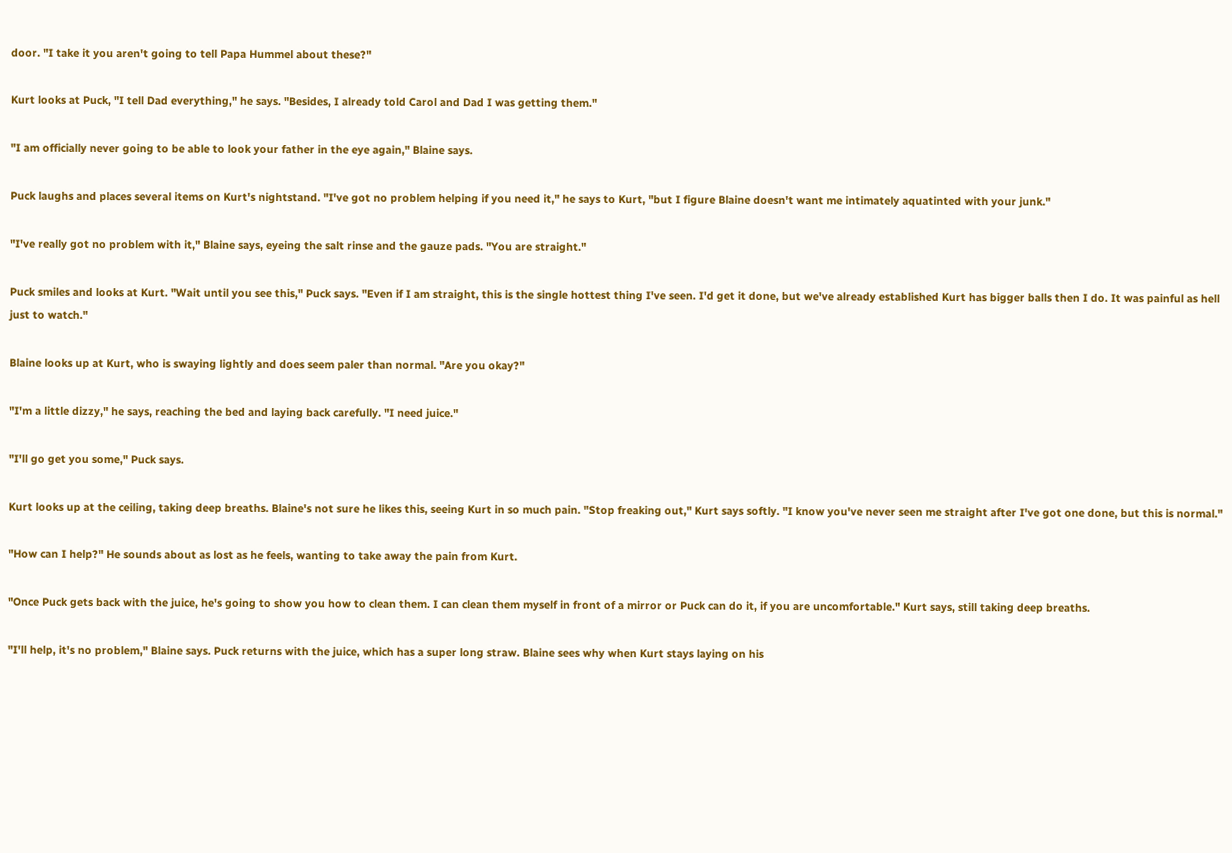door. "I take it you aren't going to tell Papa Hummel about these?"

Kurt looks at Puck, "I tell Dad everything," he says. "Besides, I already told Carol and Dad I was getting them."

"I am officially never going to be able to look your father in the eye again," Blaine says.

Puck laughs and places several items on Kurt's nightstand. "I've got no problem helping if you need it," he says to Kurt, "but I figure Blaine doesn't want me intimately aquatinted with your junk."

"I've really got no problem with it," Blaine says, eyeing the salt rinse and the gauze pads. "You are straight."

Puck smiles and looks at Kurt. "Wait until you see this," Puck says. "Even if I am straight, this is the single hottest thing I've seen. I'd get it done, but we've already established Kurt has bigger balls then I do. It was painful as hell just to watch."

Blaine looks up at Kurt, who is swaying lightly and does seem paler than normal. "Are you okay?"

"I'm a little dizzy," he says, reaching the bed and laying back carefully. "I need juice."

"I'll go get you some," Puck says.

Kurt looks up at the ceiling, taking deep breaths. Blaine's not sure he likes this, seeing Kurt in so much pain. "Stop freaking out," Kurt says softly. "I know you've never seen me straight after I've got one done, but this is normal."

"How can I help?" He sounds about as lost as he feels, wanting to take away the pain from Kurt.

"Once Puck gets back with the juice, he's going to show you how to clean them. I can clean them myself in front of a mirror or Puck can do it, if you are uncomfortable." Kurt says, still taking deep breaths.

"I'll help, it's no problem," Blaine says. Puck returns with the juice, which has a super long straw. Blaine sees why when Kurt stays laying on his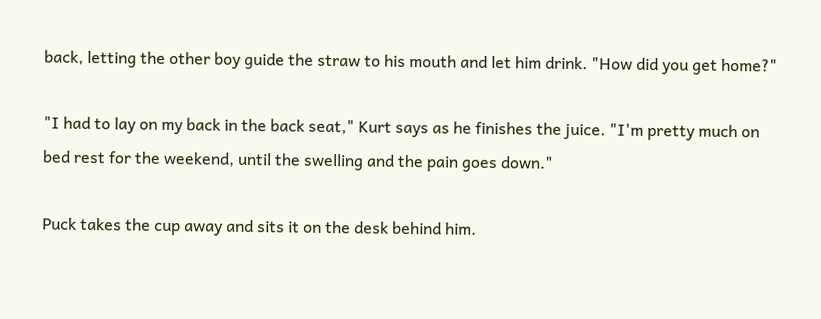back, letting the other boy guide the straw to his mouth and let him drink. "How did you get home?"

"I had to lay on my back in the back seat," Kurt says as he finishes the juice. "I'm pretty much on bed rest for the weekend, until the swelling and the pain goes down."

Puck takes the cup away and sits it on the desk behind him.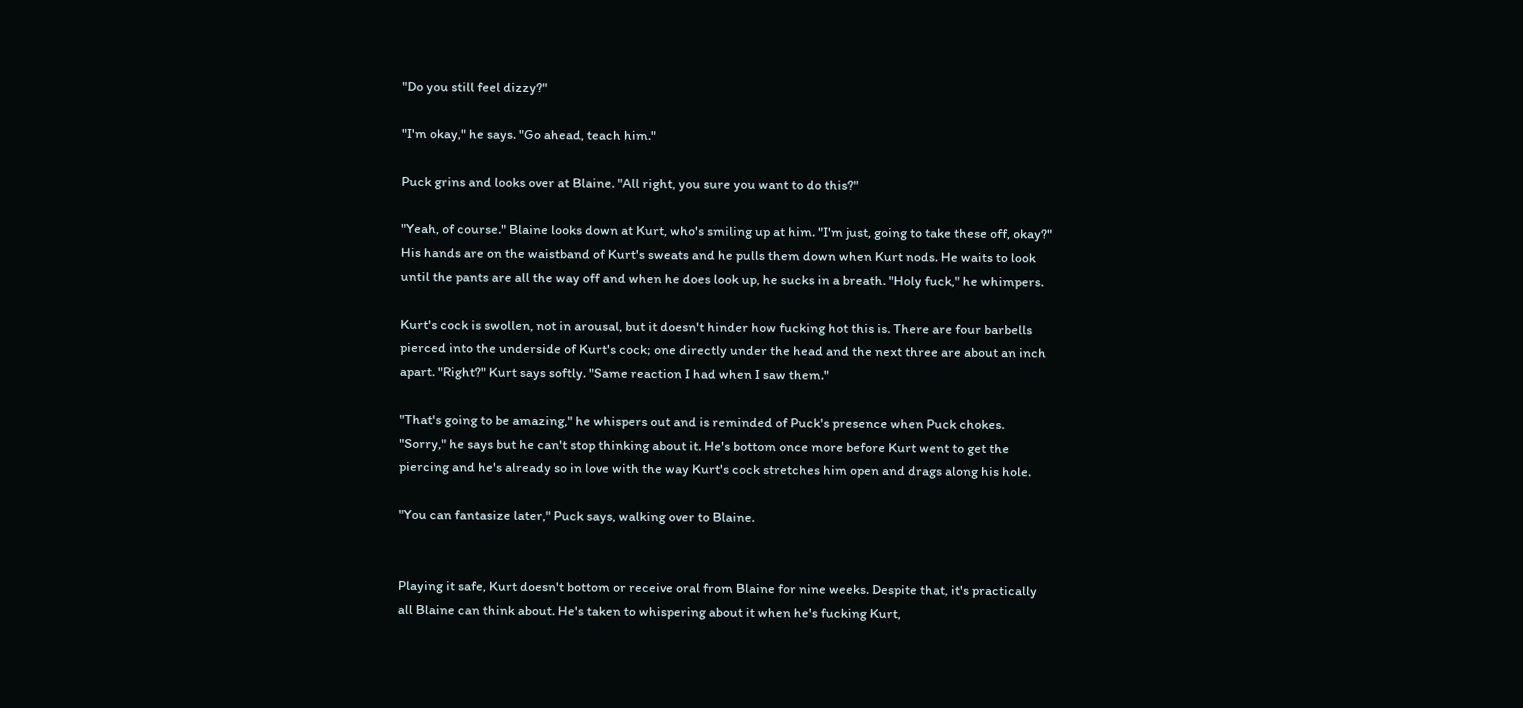"Do you still feel dizzy?"

"I'm okay," he says. "Go ahead, teach him."

Puck grins and looks over at Blaine. "All right, you sure you want to do this?"

"Yeah, of course." Blaine looks down at Kurt, who's smiling up at him. "I'm just, going to take these off, okay?" His hands are on the waistband of Kurt's sweats and he pulls them down when Kurt nods. He waits to look until the pants are all the way off and when he does look up, he sucks in a breath. "Holy fuck," he whimpers.

Kurt's cock is swollen, not in arousal, but it doesn't hinder how fucking hot this is. There are four barbells pierced into the underside of Kurt's cock; one directly under the head and the next three are about an inch apart. "Right?" Kurt says softly. "Same reaction I had when I saw them."

"That's going to be amazing," he whispers out and is reminded of Puck's presence when Puck chokes. "Sorry," he says but he can't stop thinking about it. He's bottom once more before Kurt went to get the piercing and he's already so in love with the way Kurt's cock stretches him open and drags along his hole.

"You can fantasize later," Puck says, walking over to Blaine.


Playing it safe, Kurt doesn't bottom or receive oral from Blaine for nine weeks. Despite that, it's practically all Blaine can think about. He's taken to whispering about it when he's fucking Kurt,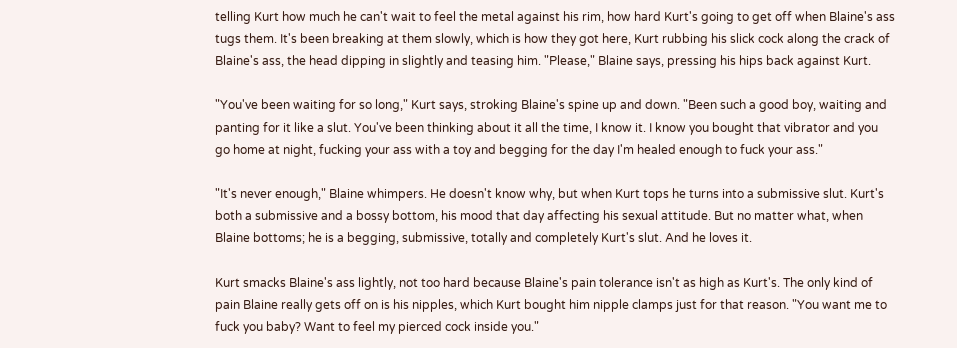telling Kurt how much he can't wait to feel the metal against his rim, how hard Kurt's going to get off when Blaine's ass tugs them. It's been breaking at them slowly, which is how they got here, Kurt rubbing his slick cock along the crack of Blaine's ass, the head dipping in slightly and teasing him. "Please," Blaine says, pressing his hips back against Kurt.

"You've been waiting for so long," Kurt says, stroking Blaine's spine up and down. "Been such a good boy, waiting and panting for it like a slut. You've been thinking about it all the time, I know it. I know you bought that vibrator and you go home at night, fucking your ass with a toy and begging for the day I'm healed enough to fuck your ass."

"It's never enough," Blaine whimpers. He doesn't know why, but when Kurt tops he turns into a submissive slut. Kurt's both a submissive and a bossy bottom, his mood that day affecting his sexual attitude. But no matter what, when Blaine bottoms; he is a begging, submissive, totally and completely Kurt's slut. And he loves it.

Kurt smacks Blaine's ass lightly, not too hard because Blaine's pain tolerance isn't as high as Kurt's. The only kind of pain Blaine really gets off on is his nipples, which Kurt bought him nipple clamps just for that reason. "You want me to fuck you baby? Want to feel my pierced cock inside you."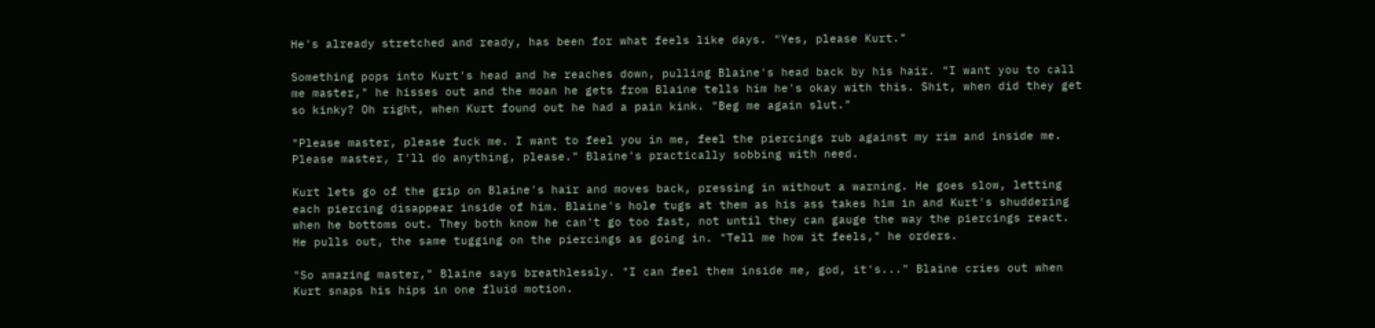He's already stretched and ready, has been for what feels like days. "Yes, please Kurt."

Something pops into Kurt's head and he reaches down, pulling Blaine's head back by his hair. "I want you to call me master," he hisses out and the moan he gets from Blaine tells him he's okay with this. Shit, when did they get so kinky? Oh right, when Kurt found out he had a pain kink. "Beg me again slut."

"Please master, please fuck me. I want to feel you in me, feel the piercings rub against my rim and inside me. Please master, I'll do anything, please." Blaine's practically sobbing with need.

Kurt lets go of the grip on Blaine's hair and moves back, pressing in without a warning. He goes slow, letting each piercing disappear inside of him. Blaine's hole tugs at them as his ass takes him in and Kurt's shuddering when he bottoms out. They both know he can't go too fast, not until they can gauge the way the piercings react. He pulls out, the same tugging on the piercings as going in. "Tell me how it feels," he orders.

"So amazing master," Blaine says breathlessly. "I can feel them inside me, god, it's..." Blaine cries out when Kurt snaps his hips in one fluid motion.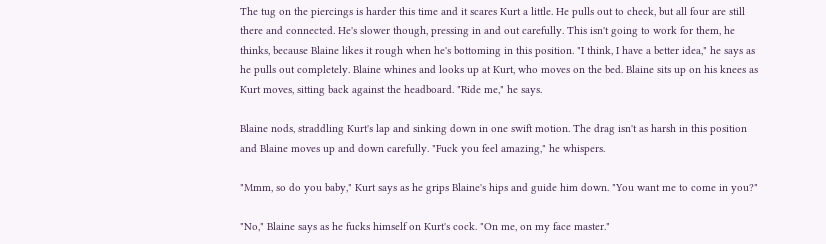The tug on the piercings is harder this time and it scares Kurt a little. He pulls out to check, but all four are still there and connected. He's slower though, pressing in and out carefully. This isn't going to work for them, he thinks, because Blaine likes it rough when he's bottoming in this position. "I think, I have a better idea," he says as he pulls out completely. Blaine whines and looks up at Kurt, who moves on the bed. Blaine sits up on his knees as Kurt moves, sitting back against the headboard. "Ride me," he says.

Blaine nods, straddling Kurt's lap and sinking down in one swift motion. The drag isn't as harsh in this position and Blaine moves up and down carefully. "Fuck you feel amazing," he whispers.

"Mmm, so do you baby," Kurt says as he grips Blaine's hips and guide him down. "You want me to come in you?"

"No," Blaine says as he fucks himself on Kurt's cock. "On me, on my face master."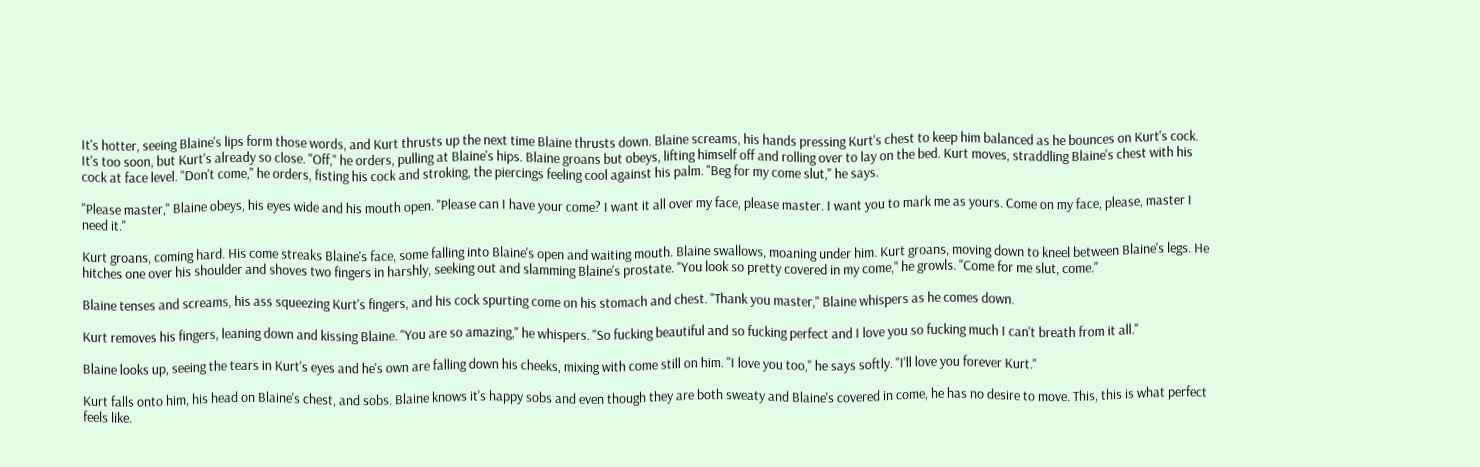It's hotter, seeing Blaine's lips form those words, and Kurt thrusts up the next time Blaine thrusts down. Blaine screams, his hands pressing Kurt's chest to keep him balanced as he bounces on Kurt's cock. It's too soon, but Kurt's already so close. "Off," he orders, pulling at Blaine's hips. Blaine groans but obeys, lifting himself off and rolling over to lay on the bed. Kurt moves, straddling Blaine's chest with his cock at face level. "Don't come," he orders, fisting his cock and stroking, the piercings feeling cool against his palm. "Beg for my come slut," he says.

"Please master," Blaine obeys, his eyes wide and his mouth open. "Please can I have your come? I want it all over my face, please master. I want you to mark me as yours. Come on my face, please, master I need it."

Kurt groans, coming hard. His come streaks Blaine's face, some falling into Blaine's open and waiting mouth. Blaine swallows, moaning under him. Kurt groans, moving down to kneel between Blaine's legs. He hitches one over his shoulder and shoves two fingers in harshly, seeking out and slamming Blaine's prostate. "You look so pretty covered in my come," he growls. "Come for me slut, come."

Blaine tenses and screams, his ass squeezing Kurt's fingers, and his cock spurting come on his stomach and chest. "Thank you master," Blaine whispers as he comes down.

Kurt removes his fingers, leaning down and kissing Blaine. "You are so amazing," he whispers. "So fucking beautiful and so fucking perfect and I love you so fucking much I can't breath from it all."

Blaine looks up, seeing the tears in Kurt's eyes and he's own are falling down his cheeks, mixing with come still on him. "I love you too," he says softly. "I'll love you forever Kurt."

Kurt falls onto him, his head on Blaine's chest, and sobs. Blaine knows it's happy sobs and even though they are both sweaty and Blaine's covered in come, he has no desire to move. This, this is what perfect feels like.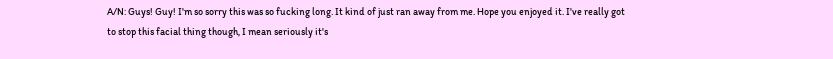A/N: Guys! Guy! I'm so sorry this was so fucking long. It kind of just ran away from me. Hope you enjoyed it. I've really got to stop this facial thing though, I mean seriously it's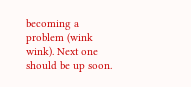becoming a problem (wink wink). Next one should be up soon.